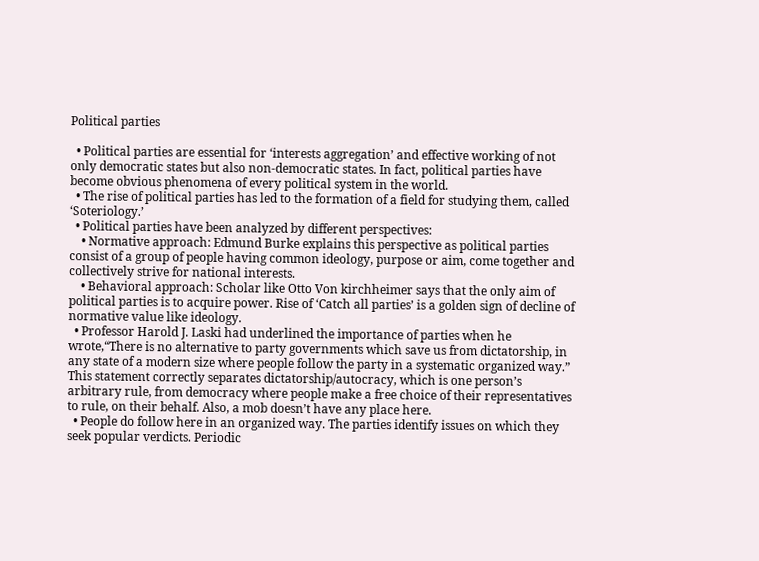Political parties

  • Political parties are essential for ‘interests aggregation’ and effective working of not only democratic states but also non-democratic states. In fact, political parties have become obvious phenomena of every political system in the world.
  • The rise of political parties has led to the formation of a field for studying them, called ‘Soteriology.’
  • Political parties have been analyzed by different perspectives:
    • Normative approach: Edmund Burke explains this perspective as political parties consist of a group of people having common ideology, purpose or aim, come together and collectively strive for national interests.
    • Behavioral approach: Scholar like Otto Von kirchheimer says that the only aim of political parties is to acquire power. Rise of ‘Catch all parties’ is a golden sign of decline of normative value like ideology.
  • Professor Harold J. Laski had underlined the importance of parties when he wrote,“There is no alternative to party governments which save us from dictatorship, in any state of a modern size where people follow the party in a systematic organized way.” This statement correctly separates dictatorship/autocracy, which is one person’s arbitrary rule, from democracy where people make a free choice of their representatives to rule, on their behalf. Also, a mob doesn’t have any place here.
  • People do follow here in an organized way. The parties identify issues on which they seek popular verdicts. Periodic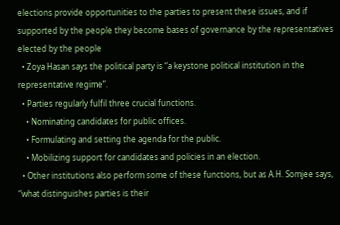elections provide opportunities to the parties to present these issues, and if supported by the people they become bases of governance by the representatives elected by the people
  • Zoya Hasan says the political party is “a keystone political institution in the representative regime”.
  • Parties regularly fulfil three crucial functions.
    • Nominating candidates for public offices.
    • Formulating and setting the agenda for the public.
    • Mobilizing support for candidates and policies in an election.
  • Other institutions also perform some of these functions, but as A.H. Somjee says, “what distinguishes parties is their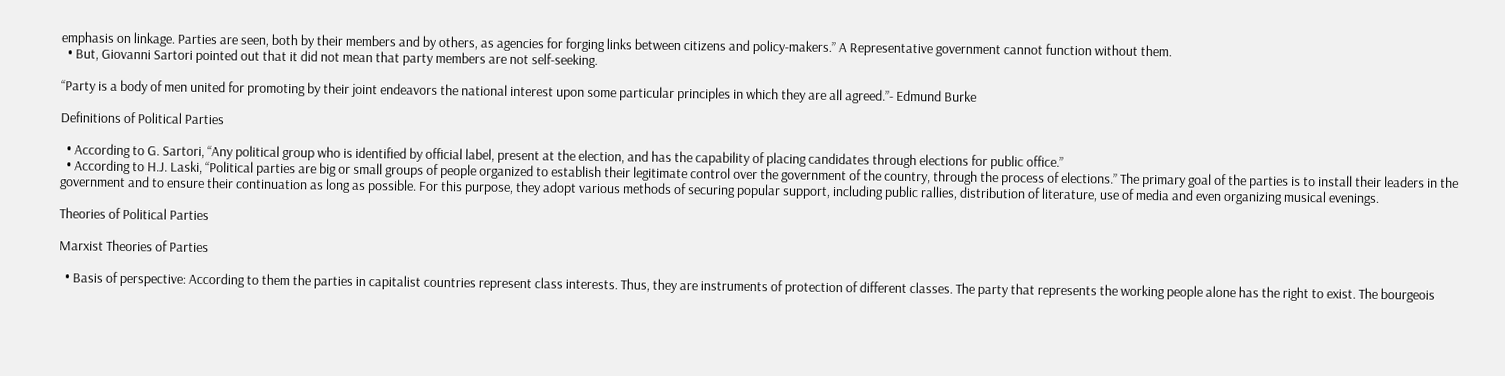emphasis on linkage. Parties are seen, both by their members and by others, as agencies for forging links between citizens and policy-makers.” A Representative government cannot function without them.
  • But, Giovanni Sartori pointed out that it did not mean that party members are not self-seeking.

“Party is a body of men united for promoting by their joint endeavors the national interest upon some particular principles in which they are all agreed.”- Edmund Burke

Definitions of Political Parties

  • According to G. Sartori, “Any political group who is identified by official label, present at the election, and has the capability of placing candidates through elections for public office.”
  • According to H.J. Laski, “Political parties are big or small groups of people organized to establish their legitimate control over the government of the country, through the process of elections.” The primary goal of the parties is to install their leaders in the government and to ensure their continuation as long as possible. For this purpose, they adopt various methods of securing popular support, including public rallies, distribution of literature, use of media and even organizing musical evenings.

Theories of Political Parties

Marxist Theories of Parties

  • Basis of perspective: According to them the parties in capitalist countries represent class interests. Thus, they are instruments of protection of different classes. The party that represents the working people alone has the right to exist. The bourgeois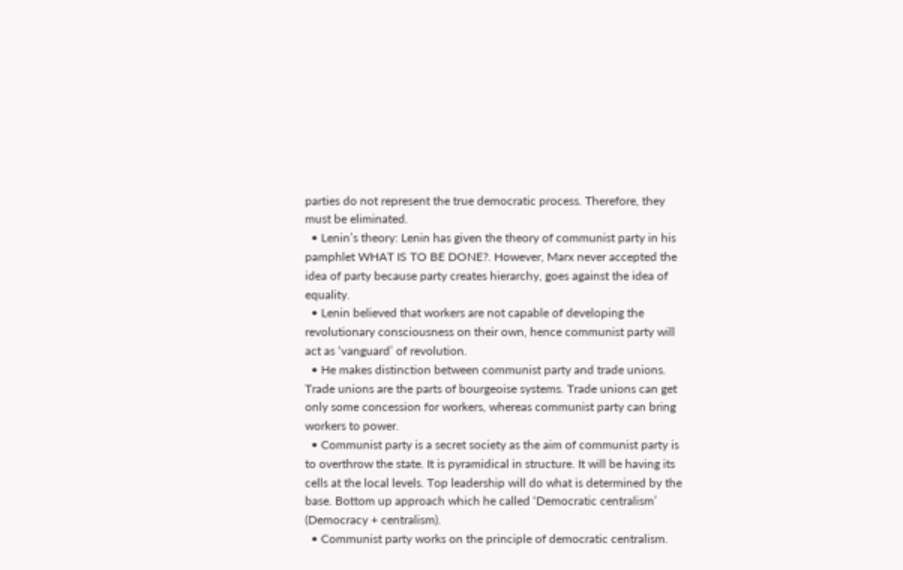parties do not represent the true democratic process. Therefore, they must be eliminated.
  • Lenin’s theory: Lenin has given the theory of communist party in his pamphlet WHAT IS TO BE DONE?. However, Marx never accepted the idea of party because party creates hierarchy, goes against the idea of equality.
  • Lenin believed that workers are not capable of developing the revolutionary consciousness on their own, hence communist party will act as ‘vanguard’ of revolution.
  • He makes distinction between communist party and trade unions. Trade unions are the parts of bourgeoise systems. Trade unions can get only some concession for workers, whereas communist party can bring workers to power.
  • Communist party is a secret society as the aim of communist party is to overthrow the state. It is pyramidical in structure. It will be having its cells at the local levels. Top leadership will do what is determined by the base. Bottom up approach which he called ‘Democratic centralism’ (Democracy + centralism).
  • Communist party works on the principle of democratic centralism.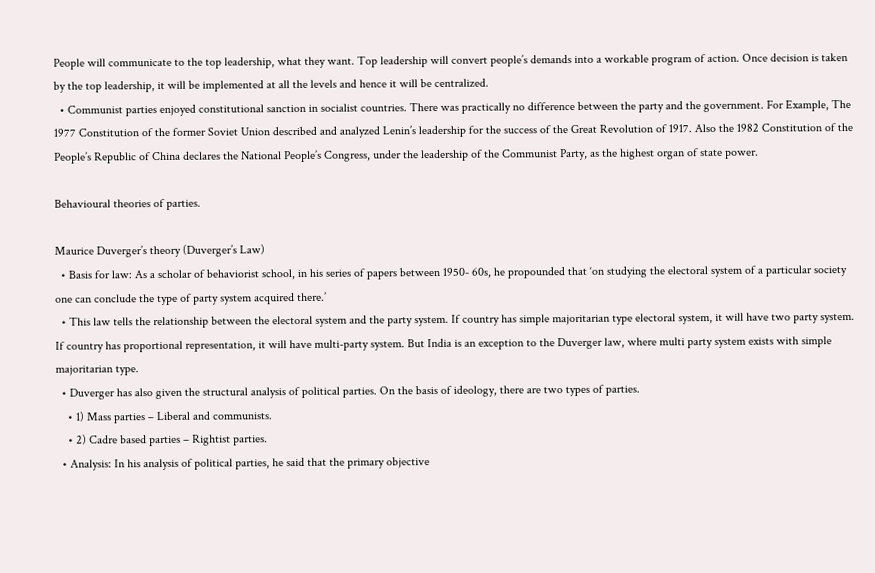People will communicate to the top leadership, what they want. Top leadership will convert people’s demands into a workable program of action. Once decision is taken by the top leadership, it will be implemented at all the levels and hence it will be centralized.
  • Communist parties enjoyed constitutional sanction in socialist countries. There was practically no difference between the party and the government. For Example, The 1977 Constitution of the former Soviet Union described and analyzed Lenin’s leadership for the success of the Great Revolution of 1917. Also the 1982 Constitution of the People’s Republic of China declares the National People’s Congress, under the leadership of the Communist Party, as the highest organ of state power.

Behavioural theories of parties.

Maurice Duverger’s theory (Duverger’s Law)
  • Basis for law: As a scholar of behaviorist school, in his series of papers between 1950- 60s, he propounded that ‘on studying the electoral system of a particular society one can conclude the type of party system acquired there.’
  • This law tells the relationship between the electoral system and the party system. If country has simple majoritarian type electoral system, it will have two party system. If country has proportional representation, it will have multi-party system. But India is an exception to the Duverger law, where multi party system exists with simple majoritarian type.
  • Duverger has also given the structural analysis of political parties. On the basis of ideology, there are two types of parties.
    • 1) Mass parties – Liberal and communists.
    • 2) Cadre based parties – Rightist parties.
  • Analysis: In his analysis of political parties, he said that the primary objective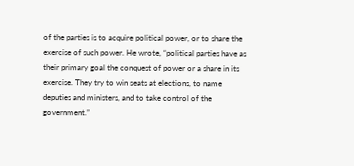of the parties is to acquire political power, or to share the exercise of such power. He wrote, “political parties have as their primary goal the conquest of power or a share in its exercise. They try to win seats at elections, to name deputies and ministers, and to take control of the government.”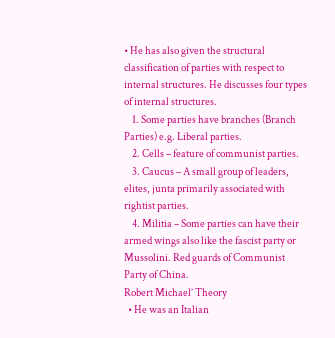• He has also given the structural classification of parties with respect to internal structures. He discusses four types of internal structures.
    1. Some parties have branches (Branch Parties) e.g. Liberal parties.
    2. Cells – feature of communist parties.
    3. Caucus – A small group of leaders, elites, junta primarily associated with rightist parties.
    4. Militia – Some parties can have their armed wings also like the fascist party or Mussolini. Red guards of Communist Party of China.
Robert Michael’ Theory
  • He was an Italian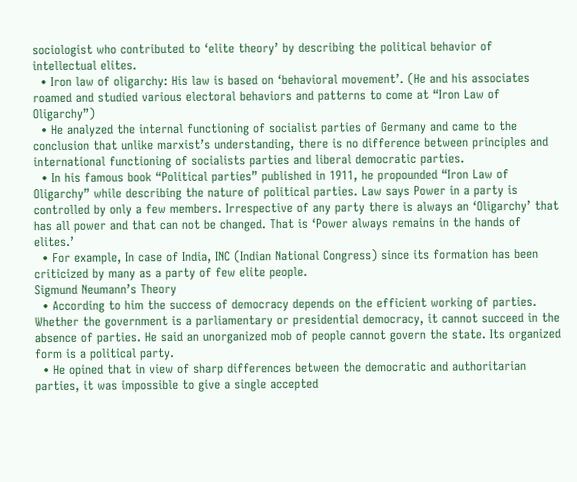sociologist who contributed to ‘elite theory’ by describing the political behavior of intellectual elites.
  • Iron law of oligarchy: His law is based on ‘behavioral movement’. (He and his associates roamed and studied various electoral behaviors and patterns to come at “Iron Law of Oligarchy”)
  • He analyzed the internal functioning of socialist parties of Germany and came to the conclusion that unlike marxist’s understanding, there is no difference between principles and international functioning of socialists parties and liberal democratic parties.
  • In his famous book “Political parties” published in 1911, he propounded “Iron Law of Oligarchy” while describing the nature of political parties. Law says Power in a party is controlled by only a few members. Irrespective of any party there is always an ‘Oligarchy’ that has all power and that can not be changed. That is ‘Power always remains in the hands of elites.’
  • For example, In case of India, INC (Indian National Congress) since its formation has been criticized by many as a party of few elite people.
Sigmund Neumann’s Theory
  • According to him the success of democracy depends on the efficient working of parties. Whether the government is a parliamentary or presidential democracy, it cannot succeed in the absence of parties. He said an unorganized mob of people cannot govern the state. Its organized form is a political party.
  • He opined that in view of sharp differences between the democratic and authoritarian parties, it was impossible to give a single accepted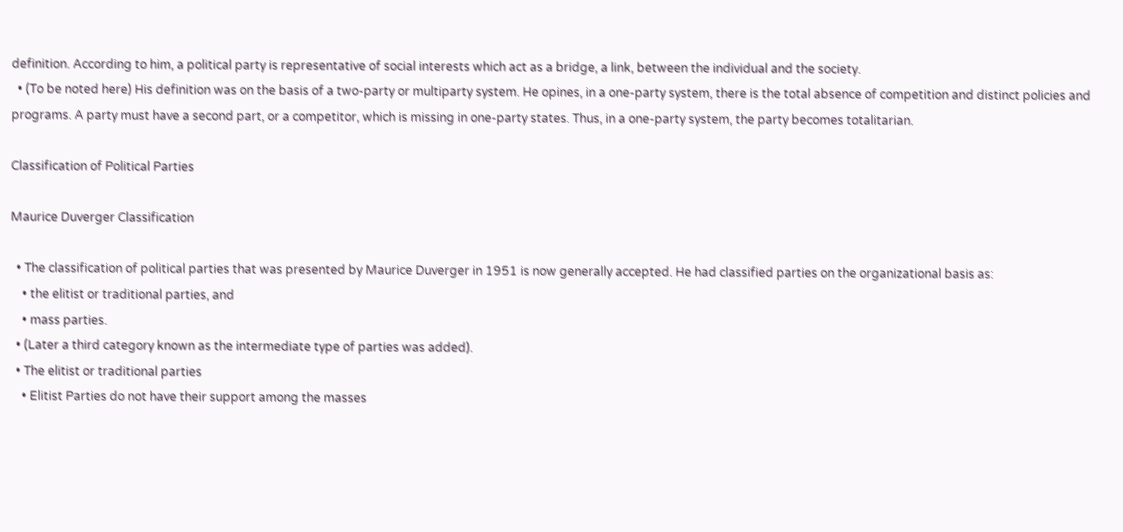definition. According to him, a political party is representative of social interests which act as a bridge, a link, between the individual and the society.
  • (To be noted here) His definition was on the basis of a two-party or multiparty system. He opines, in a one-party system, there is the total absence of competition and distinct policies and programs. A party must have a second part, or a competitor, which is missing in one-party states. Thus, in a one-party system, the party becomes totalitarian.

Classification of Political Parties

Maurice Duverger Classification

  • The classification of political parties that was presented by Maurice Duverger in 1951 is now generally accepted. He had classified parties on the organizational basis as:
    • the elitist or traditional parties, and
    • mass parties.
  • (Later a third category known as the intermediate type of parties was added).
  • The elitist or traditional parties
    • Elitist Parties do not have their support among the masses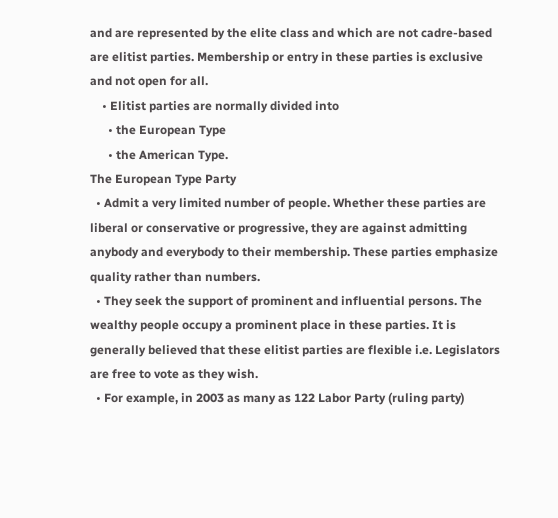and are represented by the elite class and which are not cadre-based are elitist parties. Membership or entry in these parties is exclusive and not open for all.
    • Elitist parties are normally divided into
      • the European Type
      • the American Type.
The European Type Party
  • Admit a very limited number of people. Whether these parties are liberal or conservative or progressive, they are against admitting anybody and everybody to their membership. These parties emphasize quality rather than numbers.
  • They seek the support of prominent and influential persons. The wealthy people occupy a prominent place in these parties. It is generally believed that these elitist parties are flexible i.e. Legislators are free to vote as they wish.
  • For example, in 2003 as many as 122 Labor Party (ruling party)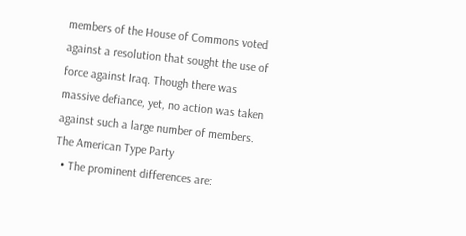members of the House of Commons voted against a resolution that sought the use of force against Iraq. Though there was massive defiance, yet, no action was taken against such a large number of members.
The American Type Party
  • The prominent differences are: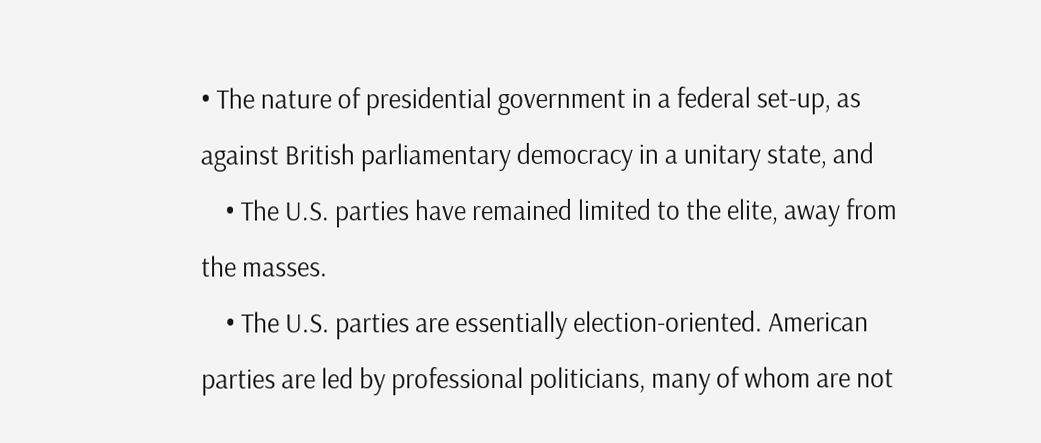• The nature of presidential government in a federal set-up, as against British parliamentary democracy in a unitary state, and
    • The U.S. parties have remained limited to the elite, away from the masses.
    • The U.S. parties are essentially election-oriented. American parties are led by professional politicians, many of whom are not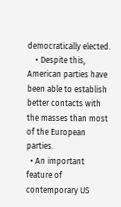democratically elected.
    • Despite this, American parties have been able to establish better contacts with the masses than most of the European parties.
  • An important feature of contemporary US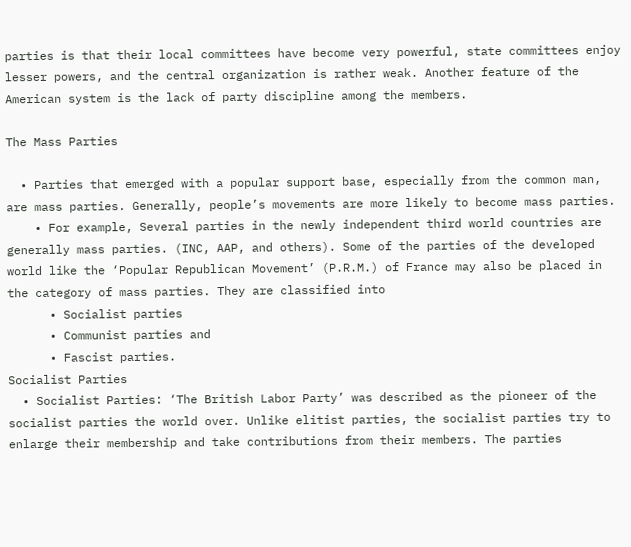parties is that their local committees have become very powerful, state committees enjoy lesser powers, and the central organization is rather weak. Another feature of the American system is the lack of party discipline among the members.

The Mass Parties

  • Parties that emerged with a popular support base, especially from the common man, are mass parties. Generally, people’s movements are more likely to become mass parties.
    • For example, Several parties in the newly independent third world countries are generally mass parties. (INC, AAP, and others). Some of the parties of the developed world like the ‘Popular Republican Movement’ (P.R.M.) of France may also be placed in the category of mass parties. They are classified into
      • Socialist parties
      • Communist parties and
      • Fascist parties.
Socialist Parties
  • Socialist Parties: ‘The British Labor Party’ was described as the pioneer of the socialist parties the world over. Unlike elitist parties, the socialist parties try to enlarge their membership and take contributions from their members. The parties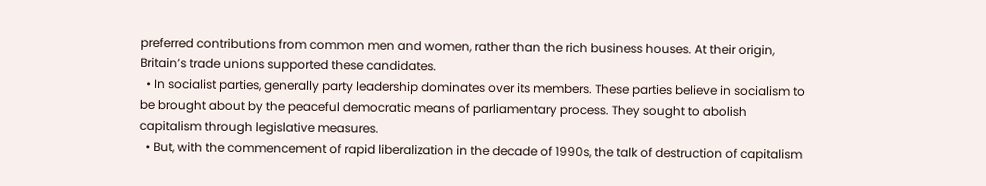preferred contributions from common men and women, rather than the rich business houses. At their origin, Britain’s trade unions supported these candidates.
  • In socialist parties, generally party leadership dominates over its members. These parties believe in socialism to be brought about by the peaceful democratic means of parliamentary process. They sought to abolish capitalism through legislative measures.
  • But, with the commencement of rapid liberalization in the decade of 1990s, the talk of destruction of capitalism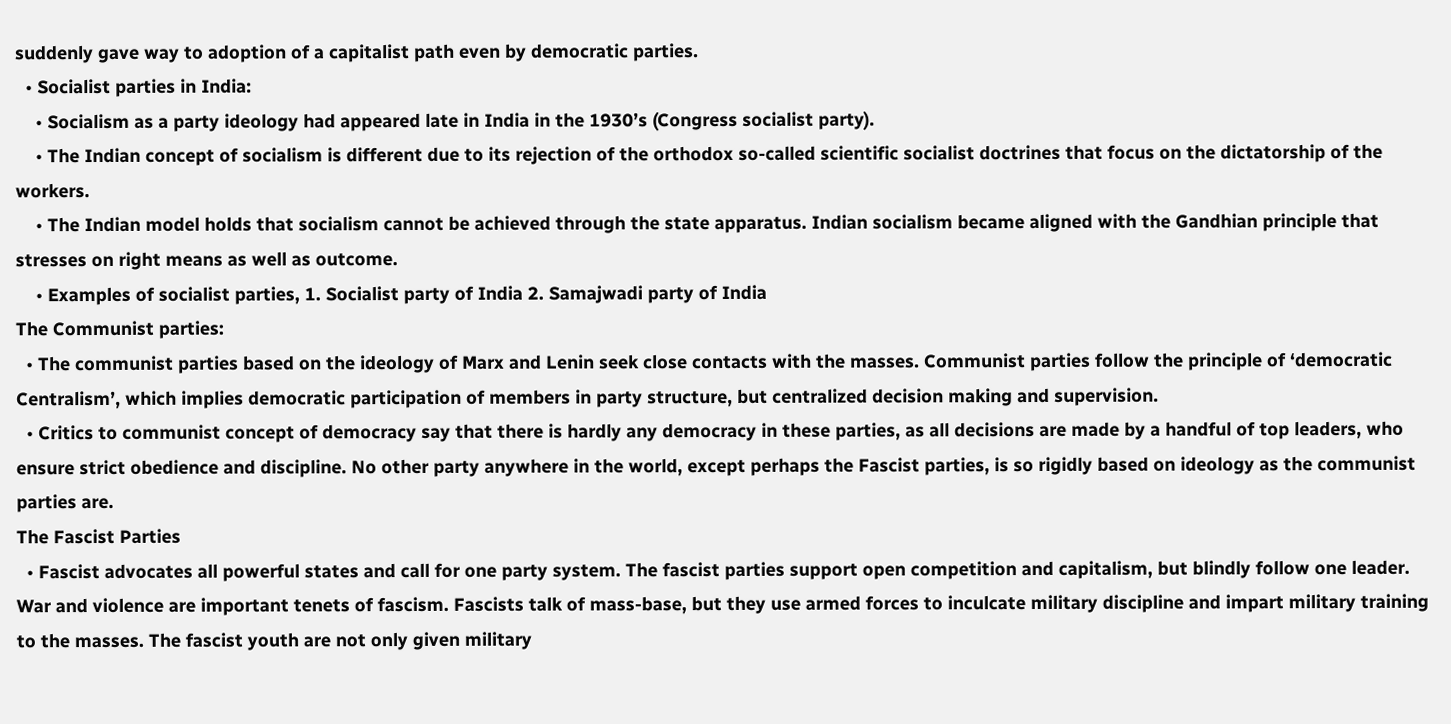suddenly gave way to adoption of a capitalist path even by democratic parties.
  • Socialist parties in India:
    • Socialism as a party ideology had appeared late in India in the 1930’s (Congress socialist party).
    • The Indian concept of socialism is different due to its rejection of the orthodox so-called scientific socialist doctrines that focus on the dictatorship of the workers.
    • The Indian model holds that socialism cannot be achieved through the state apparatus. Indian socialism became aligned with the Gandhian principle that stresses on right means as well as outcome.
    • Examples of socialist parties, 1. Socialist party of India 2. Samajwadi party of India
The Communist parties:
  • The communist parties based on the ideology of Marx and Lenin seek close contacts with the masses. Communist parties follow the principle of ‘democratic Centralism’, which implies democratic participation of members in party structure, but centralized decision making and supervision.
  • Critics to communist concept of democracy say that there is hardly any democracy in these parties, as all decisions are made by a handful of top leaders, who ensure strict obedience and discipline. No other party anywhere in the world, except perhaps the Fascist parties, is so rigidly based on ideology as the communist parties are.
The Fascist Parties
  • Fascist advocates all powerful states and call for one party system. The fascist parties support open competition and capitalism, but blindly follow one leader. War and violence are important tenets of fascism. Fascists talk of mass-base, but they use armed forces to inculcate military discipline and impart military training to the masses. The fascist youth are not only given military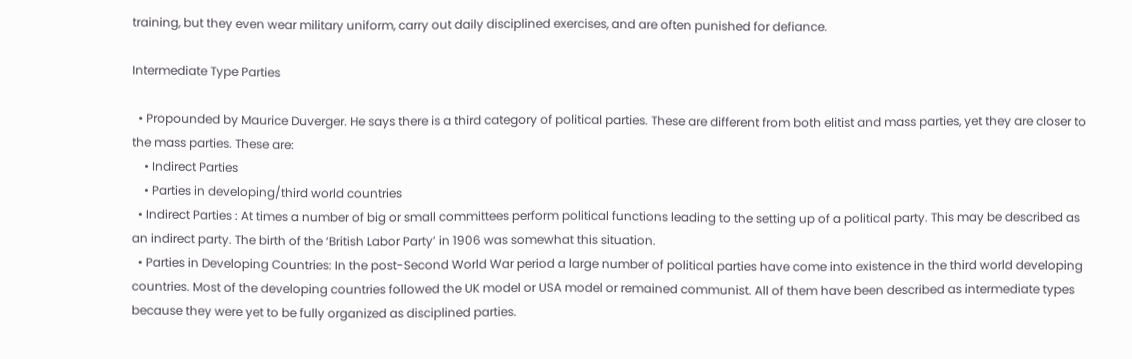training, but they even wear military uniform, carry out daily disciplined exercises, and are often punished for defiance.

Intermediate Type Parties

  • Propounded by Maurice Duverger. He says there is a third category of political parties. These are different from both elitist and mass parties, yet they are closer to the mass parties. These are:
    • Indirect Parties
    • Parties in developing/third world countries
  • Indirect Parties : At times a number of big or small committees perform political functions leading to the setting up of a political party. This may be described as an indirect party. The birth of the ‘British Labor Party’ in 1906 was somewhat this situation.
  • Parties in Developing Countries: In the post-Second World War period a large number of political parties have come into existence in the third world developing countries. Most of the developing countries followed the UK model or USA model or remained communist. All of them have been described as intermediate types because they were yet to be fully organized as disciplined parties.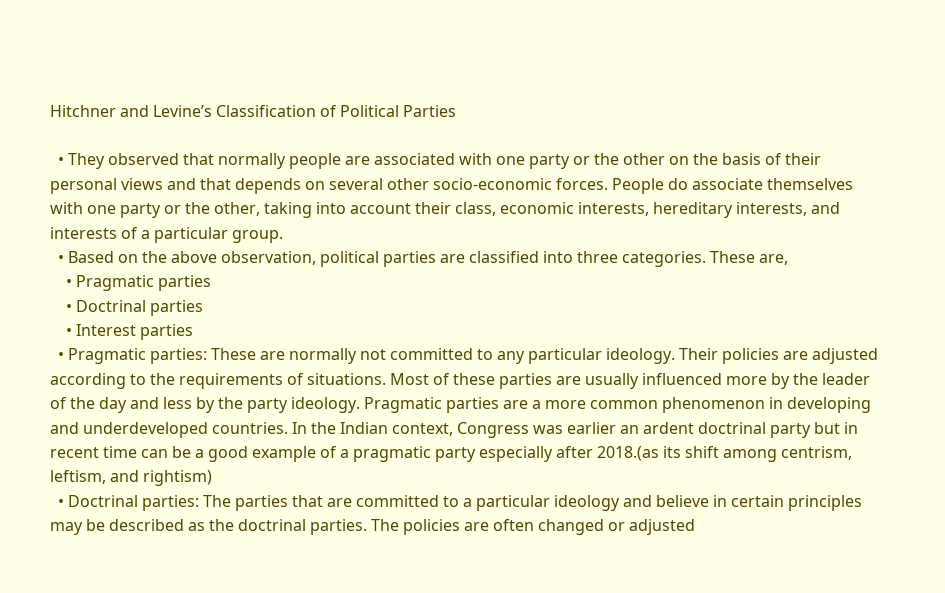Hitchner and Levine’s Classification of Political Parties

  • They observed that normally people are associated with one party or the other on the basis of their personal views and that depends on several other socio-economic forces. People do associate themselves with one party or the other, taking into account their class, economic interests, hereditary interests, and interests of a particular group.
  • Based on the above observation, political parties are classified into three categories. These are,
    • Pragmatic parties
    • Doctrinal parties
    • Interest parties
  • Pragmatic parties: These are normally not committed to any particular ideology. Their policies are adjusted according to the requirements of situations. Most of these parties are usually influenced more by the leader of the day and less by the party ideology. Pragmatic parties are a more common phenomenon in developing and underdeveloped countries. In the Indian context, Congress was earlier an ardent doctrinal party but in recent time can be a good example of a pragmatic party especially after 2018.(as its shift among centrism, leftism, and rightism)
  • Doctrinal parties: The parties that are committed to a particular ideology and believe in certain principles may be described as the doctrinal parties. The policies are often changed or adjusted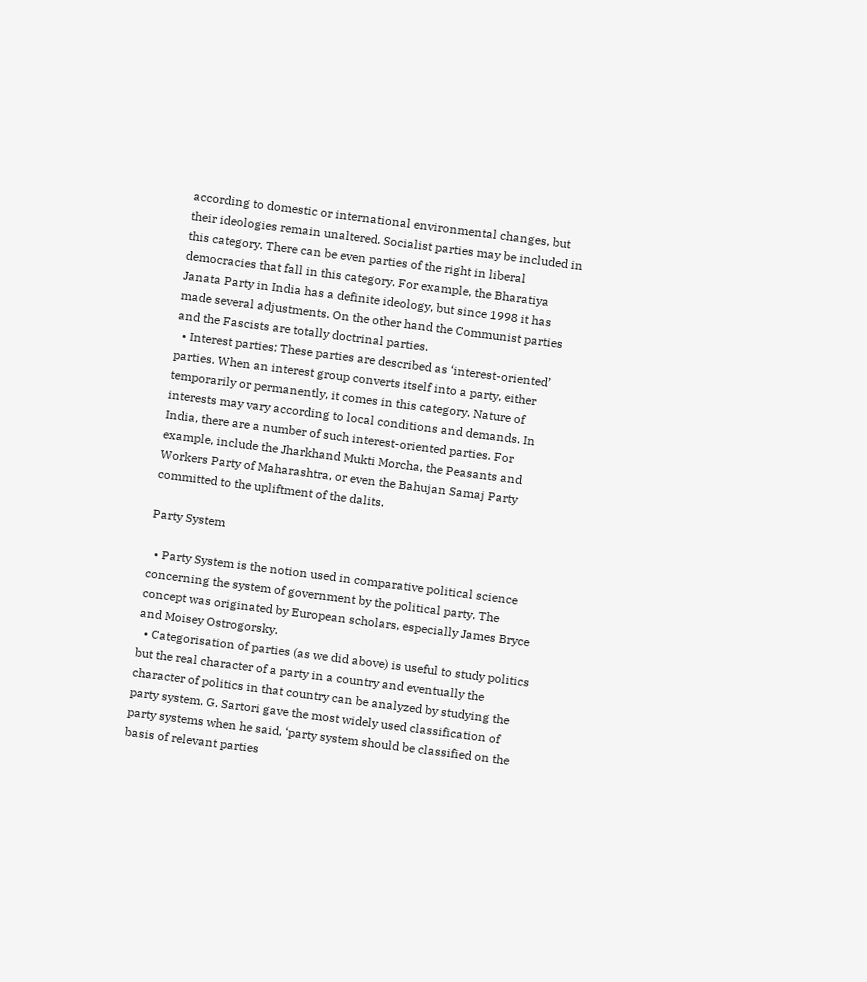according to domestic or international environmental changes, but their ideologies remain unaltered. Socialist parties may be included in this category. There can be even parties of the right in liberal democracies that fall in this category. For example, the Bharatiya Janata Party in India has a definite ideology, but since 1998 it has made several adjustments. On the other hand the Communist parties and the Fascists are totally doctrinal parties.
  • Interest parties: These parties are described as ‘interest-oriented’ parties. When an interest group converts itself into a party, either temporarily or permanently, it comes in this category. Nature of interests may vary according to local conditions and demands. In India, there are a number of such interest-oriented parties. For example, include the Jharkhand Mukti Morcha, the Peasants and Workers Party of Maharashtra, or even the Bahujan Samaj Party committed to the upliftment of the dalits.

Party System

  • Party System is the notion used in comparative political science concerning the system of government by the political party. The concept was originated by European scholars, especially James Bryce and Moisey Ostrogorsky.
  • Categorisation of parties (as we did above) is useful to study politics but the real character of a party in a country and eventually the character of politics in that country can be analyzed by studying the party system. G. Sartori gave the most widely used classification of party systems when he said, ‘party system should be classified on the basis of relevant parties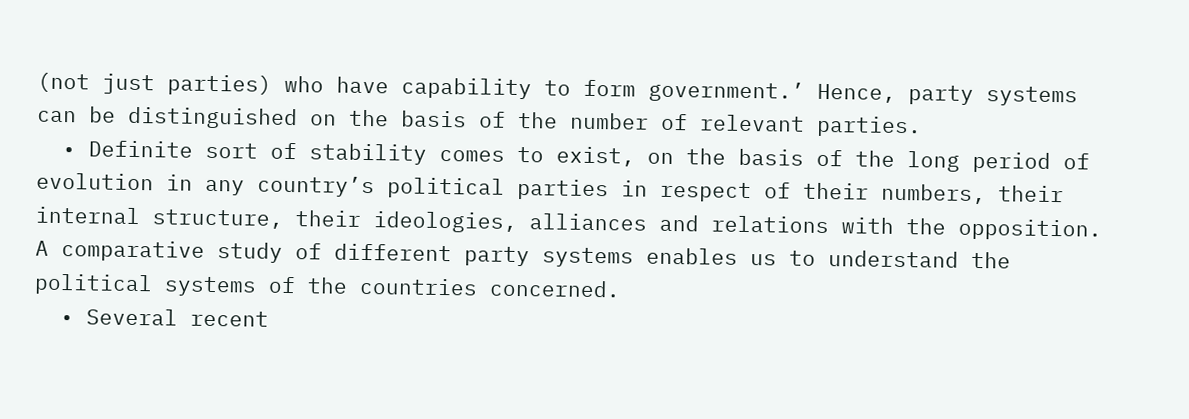(not just parties) who have capability to form government.’ Hence, party systems can be distinguished on the basis of the number of relevant parties.
  • Definite sort of stability comes to exist, on the basis of the long period of evolution in any country’s political parties in respect of their numbers, their internal structure, their ideologies, alliances and relations with the opposition. A comparative study of different party systems enables us to understand the political systems of the countries concerned.
  • Several recent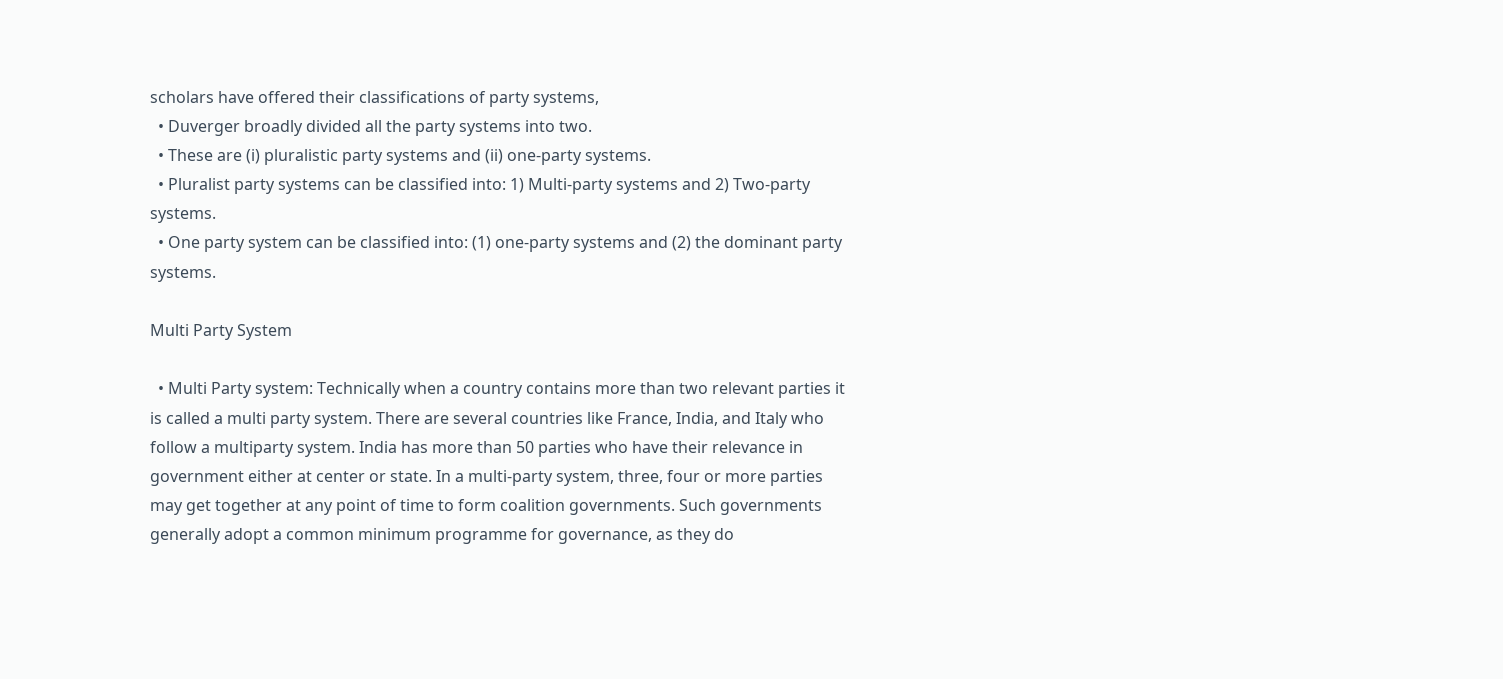scholars have offered their classifications of party systems,
  • Duverger broadly divided all the party systems into two.
  • These are (i) pluralistic party systems and (ii) one-party systems.
  • Pluralist party systems can be classified into: 1) Multi-party systems and 2) Two-party systems.
  • One party system can be classified into: (1) one-party systems and (2) the dominant party systems.

Multi Party System

  • Multi Party system: Technically when a country contains more than two relevant parties it is called a multi party system. There are several countries like France, India, and Italy who follow a multiparty system. India has more than 50 parties who have their relevance in government either at center or state. In a multi-party system, three, four or more parties may get together at any point of time to form coalition governments. Such governments generally adopt a common minimum programme for governance, as they do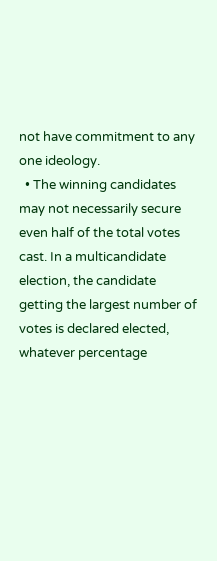not have commitment to any one ideology.
  • The winning candidates may not necessarily secure even half of the total votes cast. In a multicandidate election, the candidate getting the largest number of votes is declared elected, whatever percentage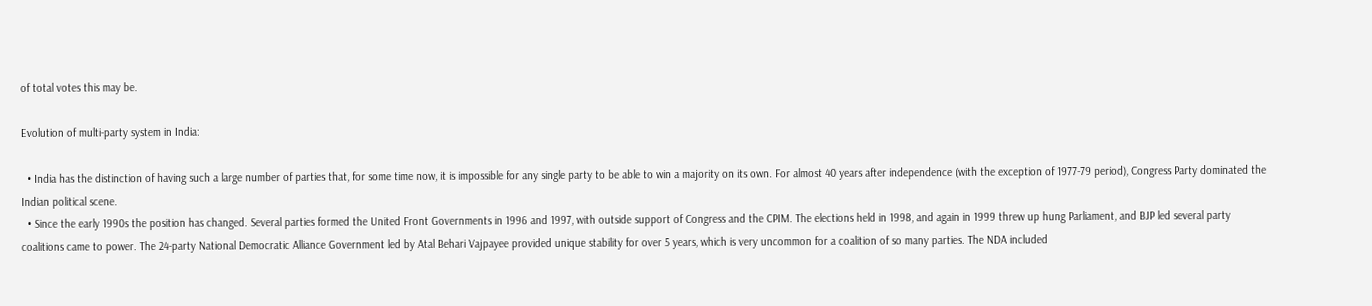of total votes this may be.

Evolution of multi-party system in India:

  • India has the distinction of having such a large number of parties that, for some time now, it is impossible for any single party to be able to win a majority on its own. For almost 40 years after independence (with the exception of 1977-79 period), Congress Party dominated the Indian political scene.
  • Since the early 1990s the position has changed. Several parties formed the United Front Governments in 1996 and 1997, with outside support of Congress and the CPIM. The elections held in 1998, and again in 1999 threw up hung Parliament, and BJP led several party coalitions came to power. The 24-party National Democratic Alliance Government led by Atal Behari Vajpayee provided unique stability for over 5 years, which is very uncommon for a coalition of so many parties. The NDA included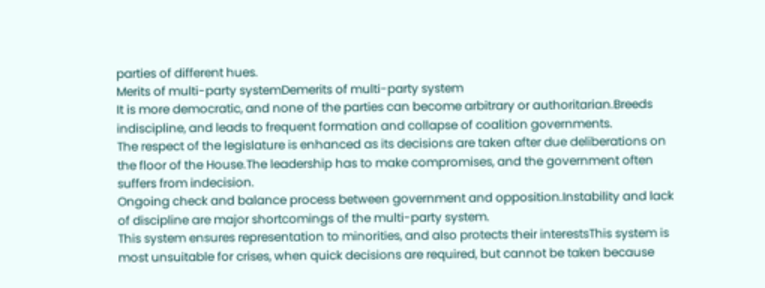parties of different hues.
Merits of multi-party systemDemerits of multi-party system
It is more democratic, and none of the parties can become arbitrary or authoritarian.Breeds indiscipline, and leads to frequent formation and collapse of coalition governments.
The respect of the legislature is enhanced as its decisions are taken after due deliberations on the floor of the House.The leadership has to make compromises, and the government often suffers from indecision.
Ongoing check and balance process between government and opposition.Instability and lack of discipline are major shortcomings of the multi-party system.
This system ensures representation to minorities, and also protects their interestsThis system is most unsuitable for crises, when quick decisions are required, but cannot be taken because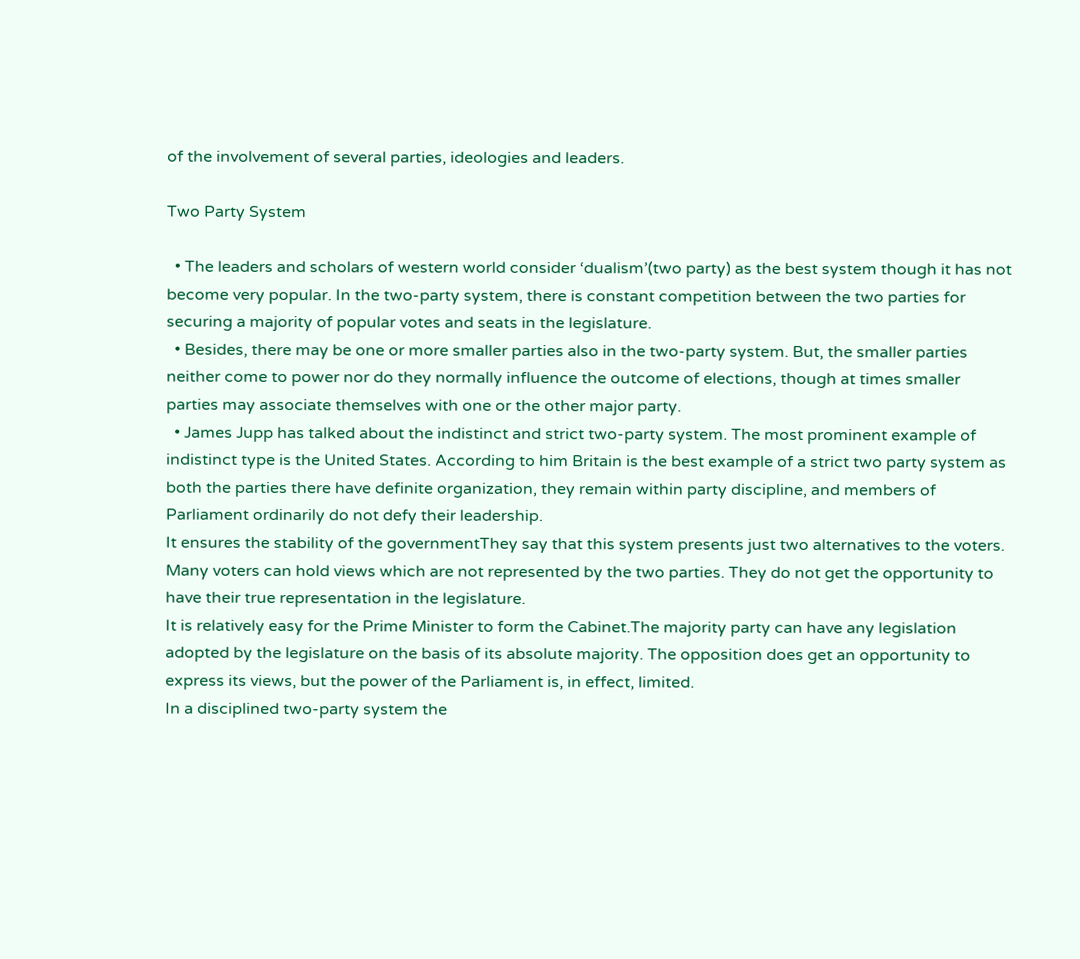of the involvement of several parties, ideologies and leaders.

Two Party System

  • The leaders and scholars of western world consider ‘dualism’(two party) as the best system though it has not become very popular. In the two-party system, there is constant competition between the two parties for securing a majority of popular votes and seats in the legislature.
  • Besides, there may be one or more smaller parties also in the two-party system. But, the smaller parties neither come to power nor do they normally influence the outcome of elections, though at times smaller parties may associate themselves with one or the other major party.
  • James Jupp has talked about the indistinct and strict two-party system. The most prominent example of indistinct type is the United States. According to him Britain is the best example of a strict two party system as both the parties there have definite organization, they remain within party discipline, and members of Parliament ordinarily do not defy their leadership.
It ensures the stability of the governmentThey say that this system presents just two alternatives to the voters. Many voters can hold views which are not represented by the two parties. They do not get the opportunity to have their true representation in the legislature.
It is relatively easy for the Prime Minister to form the Cabinet.The majority party can have any legislation adopted by the legislature on the basis of its absolute majority. The opposition does get an opportunity to express its views, but the power of the Parliament is, in effect, limited.
In a disciplined two-party system the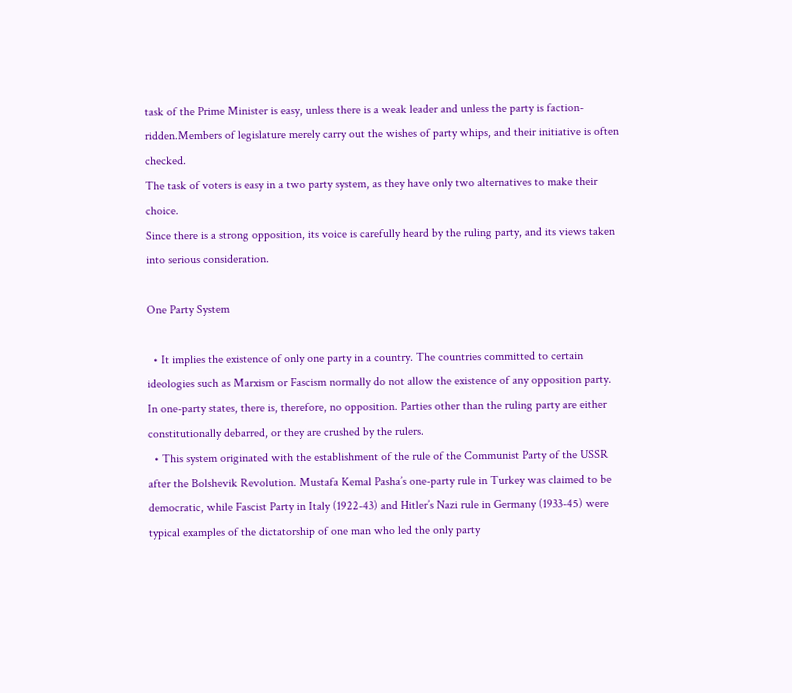task of the Prime Minister is easy, unless there is a weak leader and unless the party is faction-ridden.Members of legislature merely carry out the wishes of party whips, and their initiative is often checked.
The task of voters is easy in a two party system, as they have only two alternatives to make their choice.
Since there is a strong opposition, its voice is carefully heard by the ruling party, and its views taken into serious consideration.

One Party System

  • It implies the existence of only one party in a country. The countries committed to certain ideologies such as Marxism or Fascism normally do not allow the existence of any opposition party. In one-party states, there is, therefore, no opposition. Parties other than the ruling party are either constitutionally debarred, or they are crushed by the rulers.
  • This system originated with the establishment of the rule of the Communist Party of the USSR after the Bolshevik Revolution. Mustafa Kemal Pasha’s one-party rule in Turkey was claimed to be democratic, while Fascist Party in Italy (1922-43) and Hitler’s Nazi rule in Germany (1933-45) were typical examples of the dictatorship of one man who led the only party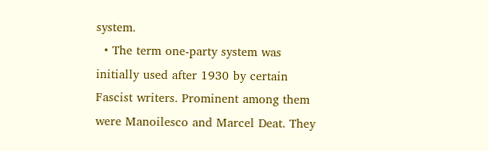system.
  • The term one-party system was initially used after 1930 by certain Fascist writers. Prominent among them were Manoilesco and Marcel Deat. They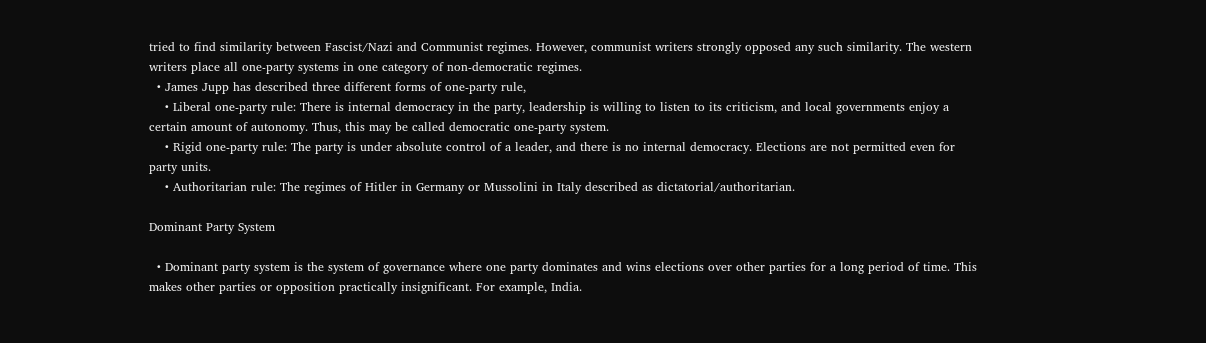tried to find similarity between Fascist/Nazi and Communist regimes. However, communist writers strongly opposed any such similarity. The western writers place all one-party systems in one category of non-democratic regimes.
  • James Jupp has described three different forms of one-party rule,
    • Liberal one-party rule: There is internal democracy in the party, leadership is willing to listen to its criticism, and local governments enjoy a certain amount of autonomy. Thus, this may be called democratic one-party system.
    • Rigid one-party rule: The party is under absolute control of a leader, and there is no internal democracy. Elections are not permitted even for party units.
    • Authoritarian rule: The regimes of Hitler in Germany or Mussolini in Italy described as dictatorial/authoritarian.

Dominant Party System

  • Dominant party system is the system of governance where one party dominates and wins elections over other parties for a long period of time. This makes other parties or opposition practically insignificant. For example, India.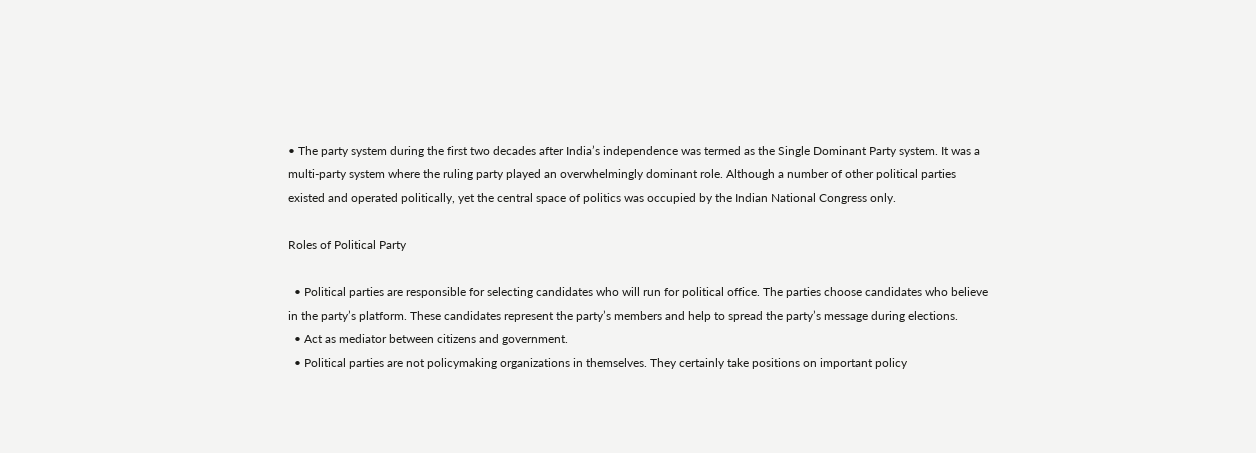• The party system during the first two decades after India’s independence was termed as the Single Dominant Party system. It was a multi-party system where the ruling party played an overwhelmingly dominant role. Although a number of other political parties existed and operated politically, yet the central space of politics was occupied by the Indian National Congress only.

Roles of Political Party

  • Political parties are responsible for selecting candidates who will run for political office. The parties choose candidates who believe in the party’s platform. These candidates represent the party’s members and help to spread the party’s message during elections.
  • Act as mediator between citizens and government.
  • Political parties are not policymaking organizations in themselves. They certainly take positions on important policy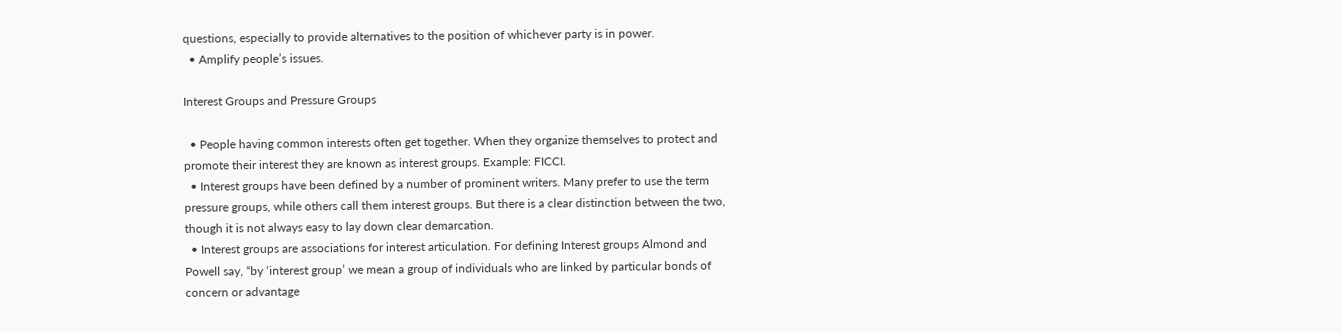questions, especially to provide alternatives to the position of whichever party is in power.
  • Amplify people’s issues.

Interest Groups and Pressure Groups

  • People having common interests often get together. When they organize themselves to protect and promote their interest they are known as interest groups. Example: FICCI.
  • Interest groups have been defined by a number of prominent writers. Many prefer to use the term pressure groups, while others call them interest groups. But there is a clear distinction between the two, though it is not always easy to lay down clear demarcation.
  • Interest groups are associations for interest articulation. For defining Interest groups Almond and Powell say, “by ‘interest group’ we mean a group of individuals who are linked by particular bonds of concern or advantage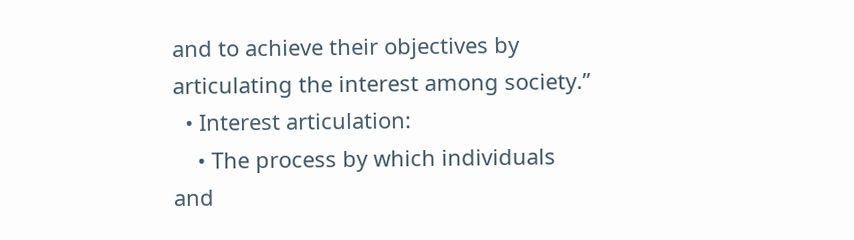and to achieve their objectives by articulating the interest among society.”
  • Interest articulation:
    • The process by which individuals and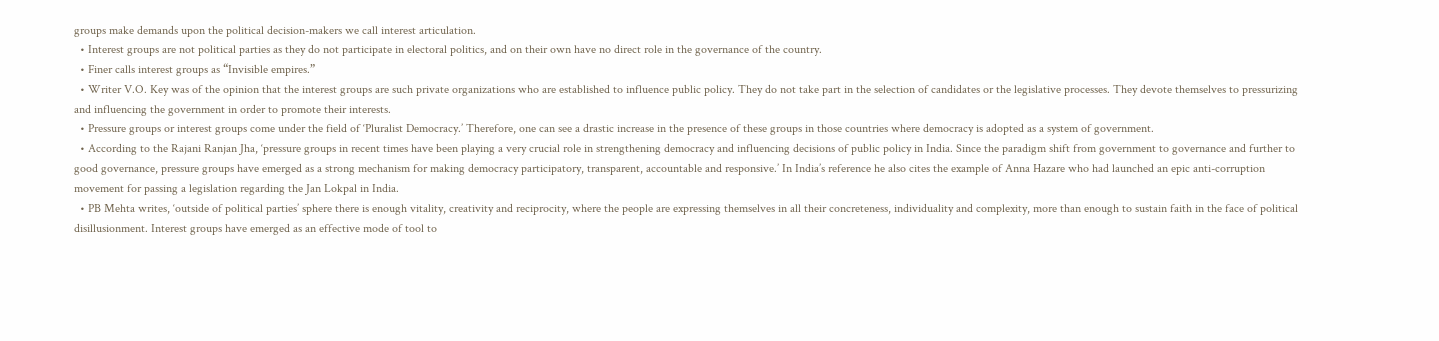groups make demands upon the political decision-makers we call interest articulation.
  • Interest groups are not political parties as they do not participate in electoral politics, and on their own have no direct role in the governance of the country.
  • Finer calls interest groups as “Invisible empires.”
  • Writer V.O. Key was of the opinion that the interest groups are such private organizations who are established to influence public policy. They do not take part in the selection of candidates or the legislative processes. They devote themselves to pressurizing and influencing the government in order to promote their interests.
  • Pressure groups or interest groups come under the field of ‘Pluralist Democracy.’ Therefore, one can see a drastic increase in the presence of these groups in those countries where democracy is adopted as a system of government.
  • According to the Rajani Ranjan Jha, ‘pressure groups in recent times have been playing a very crucial role in strengthening democracy and influencing decisions of public policy in India. Since the paradigm shift from government to governance and further to good governance, pressure groups have emerged as a strong mechanism for making democracy participatory, transparent, accountable and responsive.’ In India’s reference he also cites the example of Anna Hazare who had launched an epic anti-corruption movement for passing a legislation regarding the Jan Lokpal in India.
  • PB Mehta writes, ‘outside of political parties’ sphere there is enough vitality, creativity and reciprocity, where the people are expressing themselves in all their concreteness, individuality and complexity, more than enough to sustain faith in the face of political disillusionment. Interest groups have emerged as an effective mode of tool to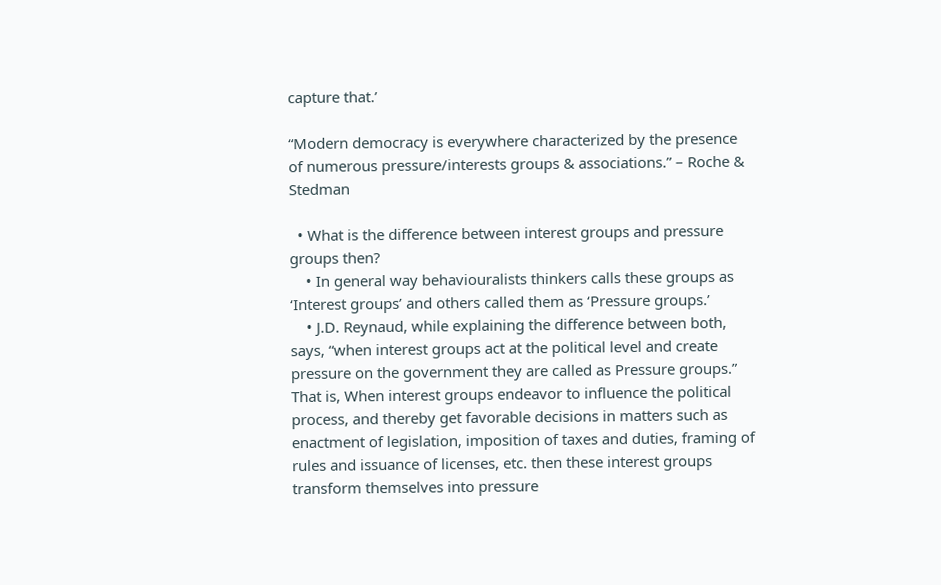capture that.’

“Modern democracy is everywhere characterized by the presence of numerous pressure/interests groups & associations.” – Roche & Stedman

  • What is the difference between interest groups and pressure groups then?
    • In general way behaviouralists thinkers calls these groups as ‘Interest groups’ and others called them as ‘Pressure groups.’
    • J.D. Reynaud, while explaining the difference between both, says, “when interest groups act at the political level and create pressure on the government they are called as Pressure groups.” That is, When interest groups endeavor to influence the political process, and thereby get favorable decisions in matters such as enactment of legislation, imposition of taxes and duties, framing of rules and issuance of licenses, etc. then these interest groups transform themselves into pressure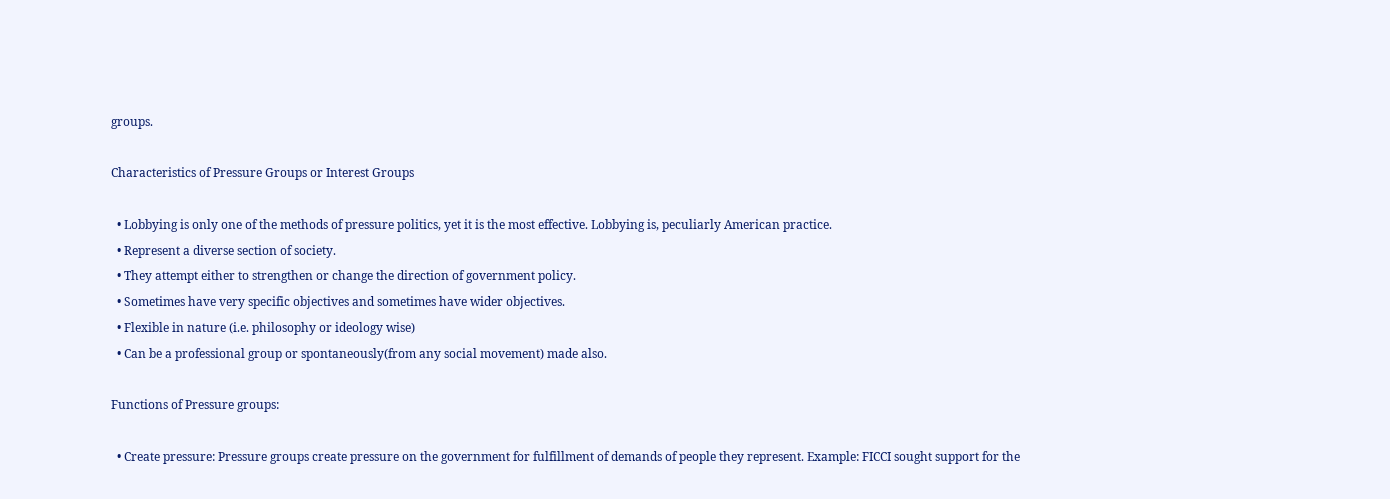groups.

Characteristics of Pressure Groups or Interest Groups

  • Lobbying is only one of the methods of pressure politics, yet it is the most effective. Lobbying is, peculiarly American practice.
  • Represent a diverse section of society.
  • They attempt either to strengthen or change the direction of government policy.
  • Sometimes have very specific objectives and sometimes have wider objectives.
  • Flexible in nature (i.e. philosophy or ideology wise)
  • Can be a professional group or spontaneously(from any social movement) made also.

Functions of Pressure groups:

  • Create pressure: Pressure groups create pressure on the government for fulfillment of demands of people they represent. Example: FICCI sought support for the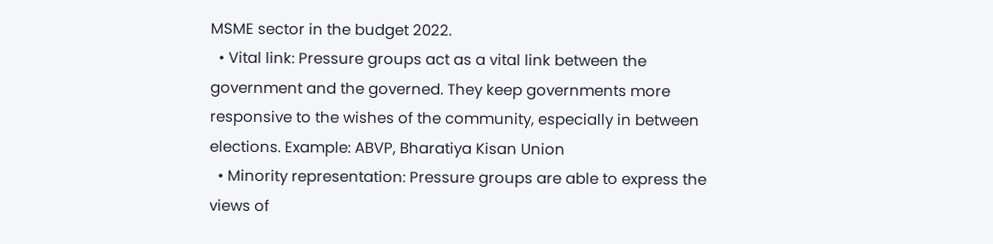MSME sector in the budget 2022.
  • Vital link: Pressure groups act as a vital link between the government and the governed. They keep governments more responsive to the wishes of the community, especially in between elections. Example: ABVP, Bharatiya Kisan Union
  • Minority representation: Pressure groups are able to express the views of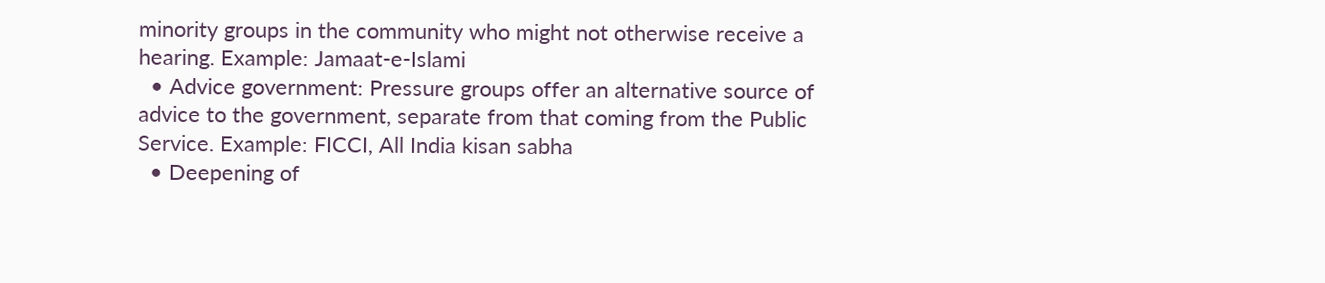minority groups in the community who might not otherwise receive a hearing. Example: Jamaat-e-Islami
  • Advice government: Pressure groups offer an alternative source of advice to the government, separate from that coming from the Public Service. Example: FICCI, All India kisan sabha
  • Deepening of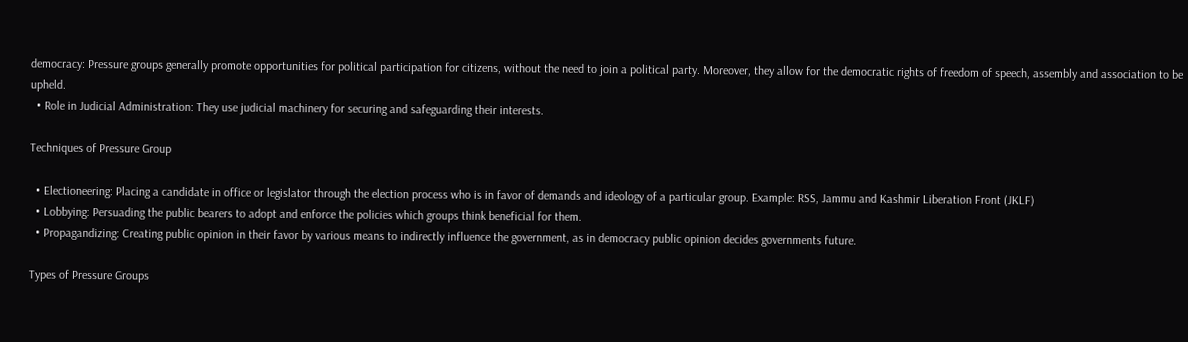democracy: Pressure groups generally promote opportunities for political participation for citizens, without the need to join a political party. Moreover, they allow for the democratic rights of freedom of speech, assembly and association to be upheld.
  • Role in Judicial Administration: They use judicial machinery for securing and safeguarding their interests.

Techniques of Pressure Group

  • Electioneering: Placing a candidate in office or legislator through the election process who is in favor of demands and ideology of a particular group. Example: RSS, Jammu and Kashmir Liberation Front (JKLF)
  • Lobbying: Persuading the public bearers to adopt and enforce the policies which groups think beneficial for them.
  • Propagandizing: Creating public opinion in their favor by various means to indirectly influence the government, as in democracy public opinion decides governments future.

Types of Pressure Groups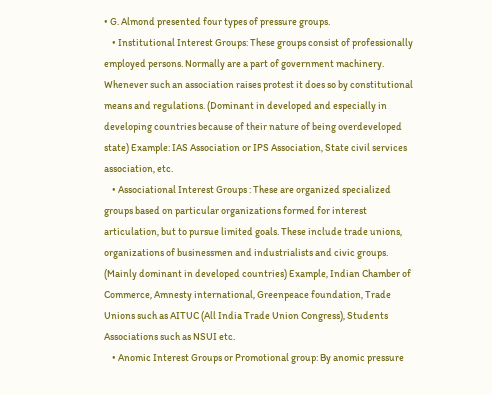• G. Almond presented four types of pressure groups.
    • Institutional Interest Groups: These groups consist of professionally employed persons. Normally are a part of government machinery. Whenever such an association raises protest it does so by constitutional means and regulations. (Dominant in developed and especially in developing countries because of their nature of being overdeveloped state) Example: IAS Association or IPS Association, State civil services association, etc.
    • Associational Interest Groups : These are organized specialized groups based on particular organizations formed for interest articulation, but to pursue limited goals. These include trade unions, organizations of businessmen and industrialists and civic groups. (Mainly dominant in developed countries) Example, Indian Chamber of Commerce, Amnesty international, Greenpeace foundation, Trade Unions such as AITUC (All India Trade Union Congress), Students Associations such as NSUI etc.
    • Anomic Interest Groups or Promotional group: By anomic pressure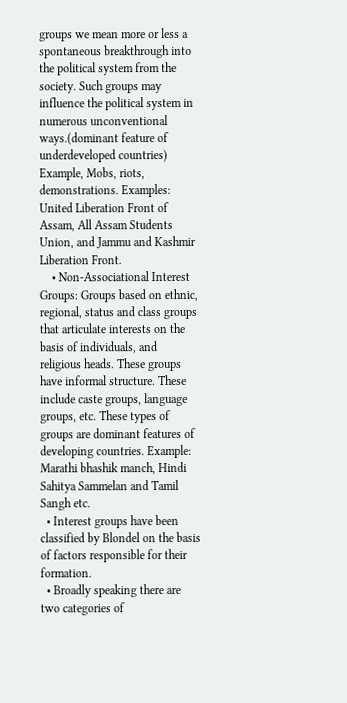groups we mean more or less a spontaneous breakthrough into the political system from the society. Such groups may influence the political system in numerous unconventional ways.(dominant feature of underdeveloped countries) Example, Mobs, riots, demonstrations. Examples: United Liberation Front of Assam, All Assam Students Union, and Jammu and Kashmir Liberation Front.
    • Non-Associational Interest Groups: Groups based on ethnic, regional, status and class groups that articulate interests on the basis of individuals, and religious heads. These groups have informal structure. These include caste groups, language groups, etc. These types of groups are dominant features of developing countries. Example: Marathi bhashik manch, Hindi Sahitya Sammelan and Tamil Sangh etc.
  • Interest groups have been classified by Blondel on the basis of factors responsible for their formation.
  • Broadly speaking there are two categories of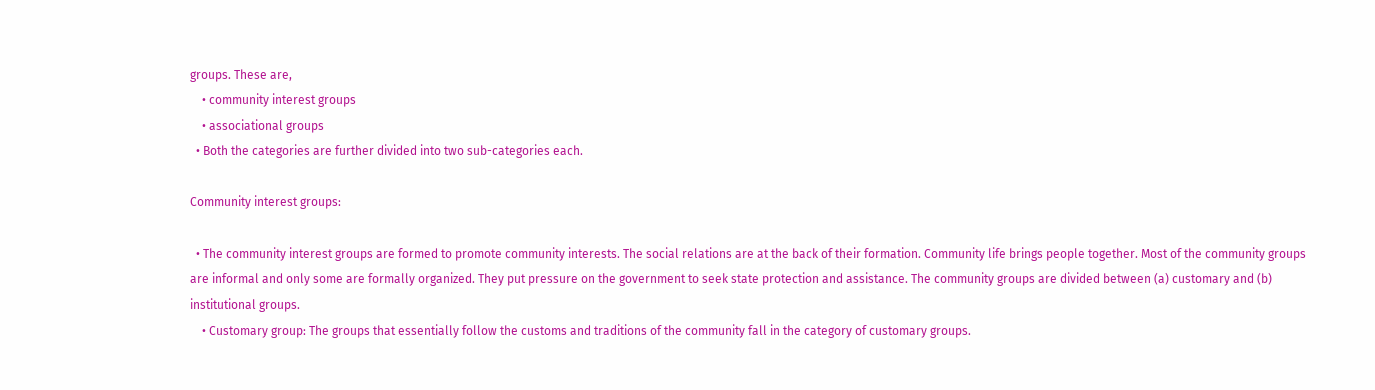groups. These are,
    • community interest groups
    • associational groups
  • Both the categories are further divided into two sub-categories each.

Community interest groups:

  • The community interest groups are formed to promote community interests. The social relations are at the back of their formation. Community life brings people together. Most of the community groups are informal and only some are formally organized. They put pressure on the government to seek state protection and assistance. The community groups are divided between (a) customary and (b) institutional groups.
    • Customary group: The groups that essentially follow the customs and traditions of the community fall in the category of customary groups.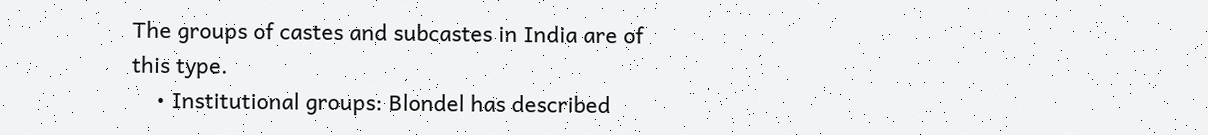The groups of castes and subcastes in India are of this type.
    • Institutional groups: Blondel has described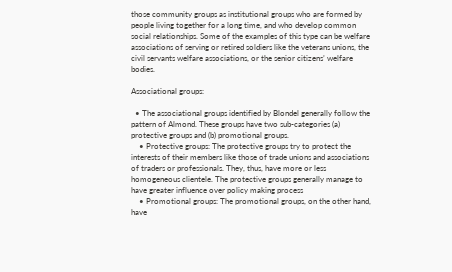those community groups as institutional groups who are formed by people living together for a long time, and who develop common social relationships. Some of the examples of this type can be welfare associations of serving or retired soldiers like the veterans unions, the civil servants welfare associations, or the senior citizens’ welfare bodies.

Associational groups:

  • The associational groups identified by Blondel generally follow the pattern of Almond. These groups have two sub-categories (a) protective groups and (b) promotional groups.
    • Protective groups: The protective groups try to protect the interests of their members like those of trade unions and associations of traders or professionals. They, thus, have more or less homogeneous clientele. The protective groups generally manage to have greater influence over policy making process
    • Promotional groups: The promotional groups, on the other hand, have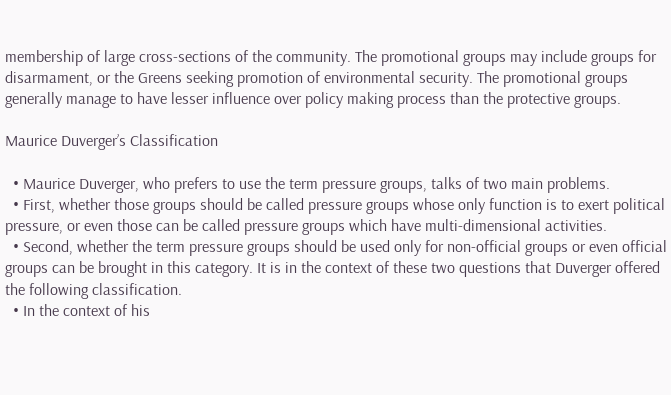membership of large cross-sections of the community. The promotional groups may include groups for disarmament, or the Greens seeking promotion of environmental security. The promotional groups generally manage to have lesser influence over policy making process than the protective groups.

Maurice Duverger’s Classification

  • Maurice Duverger, who prefers to use the term pressure groups, talks of two main problems.
  • First, whether those groups should be called pressure groups whose only function is to exert political pressure, or even those can be called pressure groups which have multi-dimensional activities.
  • Second, whether the term pressure groups should be used only for non-official groups or even official groups can be brought in this category. It is in the context of these two questions that Duverger offered the following classification.
  • In the context of his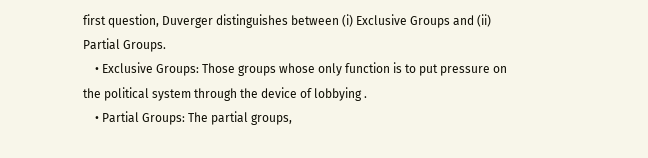first question, Duverger distinguishes between (i) Exclusive Groups and (ii) Partial Groups.
    • Exclusive Groups: Those groups whose only function is to put pressure on the political system through the device of lobbying .
    • Partial Groups: The partial groups,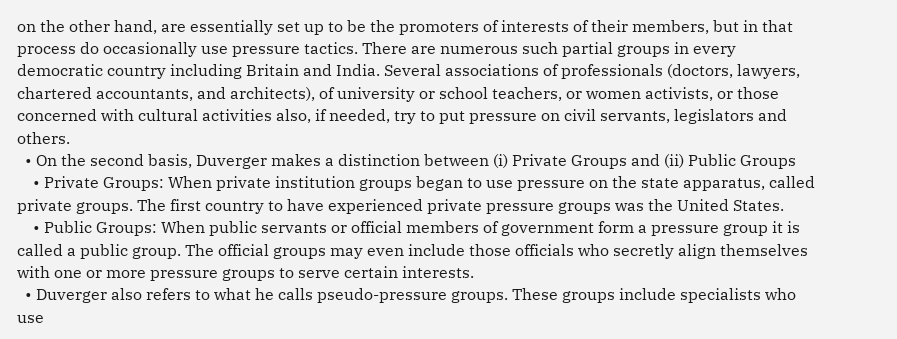on the other hand, are essentially set up to be the promoters of interests of their members, but in that process do occasionally use pressure tactics. There are numerous such partial groups in every democratic country including Britain and India. Several associations of professionals (doctors, lawyers, chartered accountants, and architects), of university or school teachers, or women activists, or those concerned with cultural activities also, if needed, try to put pressure on civil servants, legislators and others.
  • On the second basis, Duverger makes a distinction between (i) Private Groups and (ii) Public Groups
    • Private Groups: When private institution groups began to use pressure on the state apparatus, called private groups. The first country to have experienced private pressure groups was the United States.
    • Public Groups: When public servants or official members of government form a pressure group it is called a public group. The official groups may even include those officials who secretly align themselves with one or more pressure groups to serve certain interests.
  • Duverger also refers to what he calls pseudo-pressure groups. These groups include specialists who use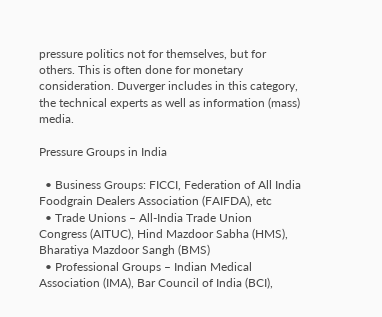pressure politics not for themselves, but for others. This is often done for monetary consideration. Duverger includes in this category, the technical experts as well as information (mass) media.

Pressure Groups in India

  • Business Groups: FICCI, Federation of All India Foodgrain Dealers Association (FAIFDA), etc
  • Trade Unions – All-India Trade Union Congress (AITUC), Hind Mazdoor Sabha (HMS), Bharatiya Mazdoor Sangh (BMS)
  • Professional Groups – Indian Medical Association (IMA), Bar Council of India (BCI),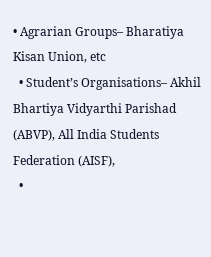• Agrarian Groups– Bharatiya Kisan Union, etc
  • Student’s Organisations– Akhil Bhartiya Vidyarthi Parishad (ABVP), All India Students Federation (AISF),
  •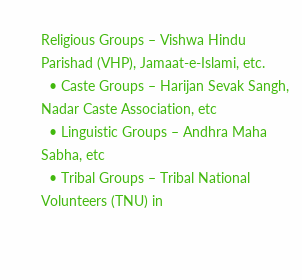Religious Groups – Vishwa Hindu Parishad (VHP), Jamaat-e-Islami, etc.
  • Caste Groups – Harijan Sevak Sangh, Nadar Caste Association, etc
  • Linguistic Groups – Andhra Maha Sabha, etc
  • Tribal Groups – Tribal National Volunteers (TNU) in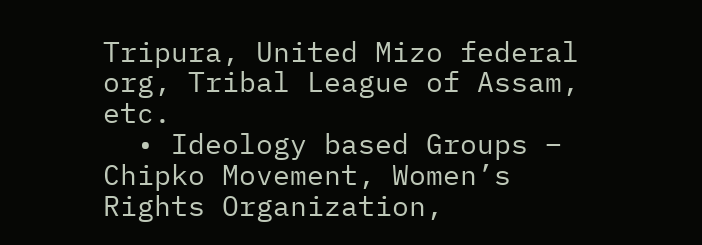Tripura, United Mizo federal org, Tribal League of Assam, etc.
  • Ideology based Groups – Chipko Movement, Women’s Rights Organization,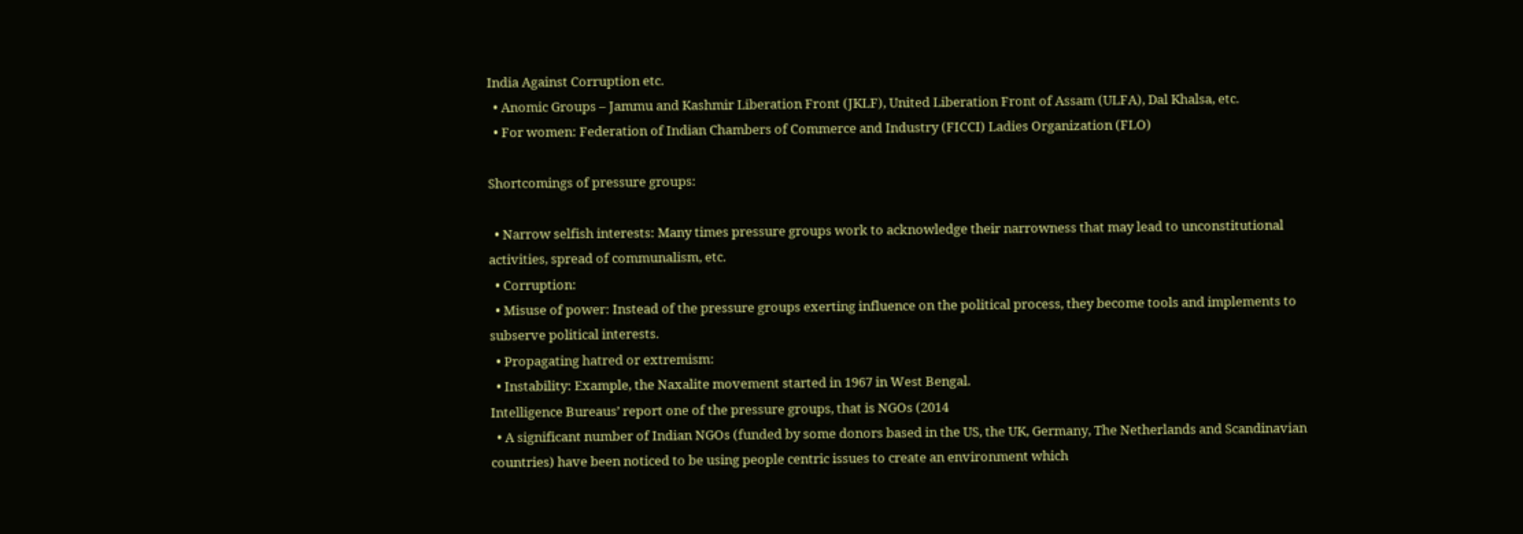India Against Corruption etc.
  • Anomic Groups – Jammu and Kashmir Liberation Front (JKLF), United Liberation Front of Assam (ULFA), Dal Khalsa, etc.
  • For women: Federation of Indian Chambers of Commerce and Industry (FICCI) Ladies Organization (FLO)

Shortcomings of pressure groups:

  • Narrow selfish interests: Many times pressure groups work to acknowledge their narrowness that may lead to unconstitutional activities, spread of communalism, etc.
  • Corruption:
  • Misuse of power: Instead of the pressure groups exerting influence on the political process, they become tools and implements to subserve political interests.
  • Propagating hatred or extremism:
  • Instability: Example, the Naxalite movement started in 1967 in West Bengal.
Intelligence Bureaus’ report one of the pressure groups, that is NGOs (2014
  • A significant number of Indian NGOs (funded by some donors based in the US, the UK, Germany, The Netherlands and Scandinavian countries) have been noticed to be using people centric issues to create an environment which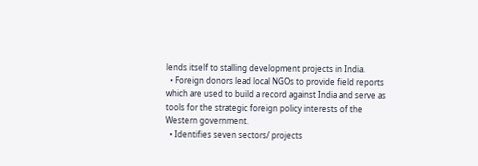lends itself to stalling development projects in India.
  • Foreign donors lead local NGOs to provide field reports which are used to build a record against India and serve as tools for the strategic foreign policy interests of the Western government.
  • Identifies seven sectors/ projects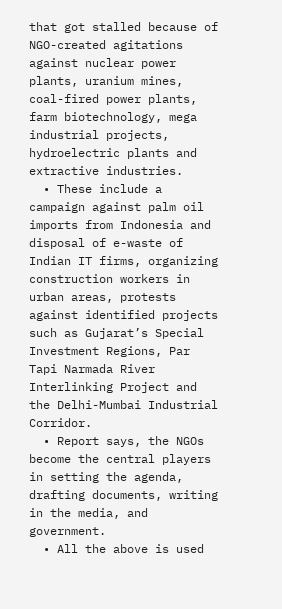that got stalled because of NGO-created agitations against nuclear power plants, uranium mines, coal-fired power plants, farm biotechnology, mega industrial projects, hydroelectric plants and extractive industries.
  • These include a campaign against palm oil imports from Indonesia and disposal of e-waste of Indian IT firms, organizing construction workers in urban areas, protests against identified projects such as Gujarat’s Special Investment Regions, Par Tapi Narmada River Interlinking Project and the Delhi-Mumbai Industrial Corridor.
  • Report says, the NGOs become the central players in setting the agenda, drafting documents, writing in the media, and government.
  • All the above is used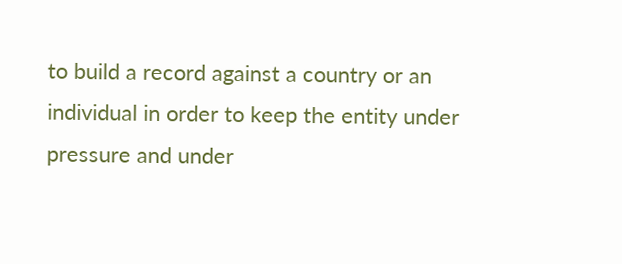to build a record against a country or an individual in order to keep the entity under pressure and under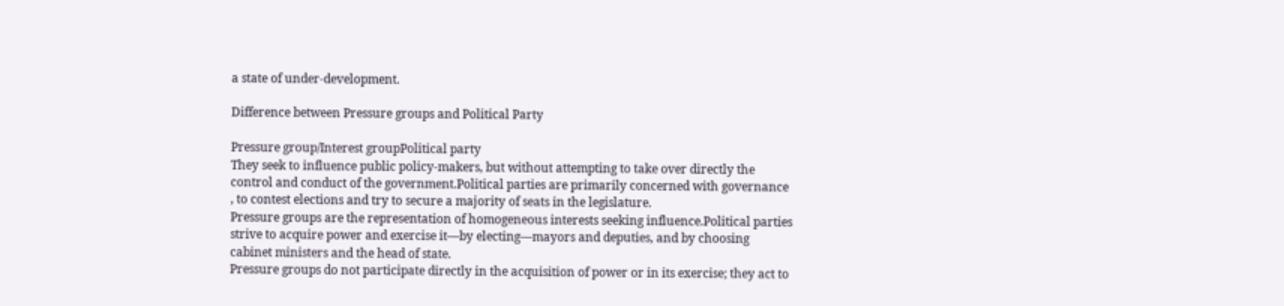a state of under-development.

Difference between Pressure groups and Political Party

Pressure group/Interest groupPolitical party
They seek to influence public policy-makers, but without attempting to take over directly the control and conduct of the government.Political parties are primarily concerned with governance , to contest elections and try to secure a majority of seats in the legislature.
Pressure groups are the representation of homogeneous interests seeking influence.Political parties strive to acquire power and exercise it—by electing—mayors and deputies, and by choosing cabinet ministers and the head of state.
Pressure groups do not participate directly in the acquisition of power or in its exercise; they act to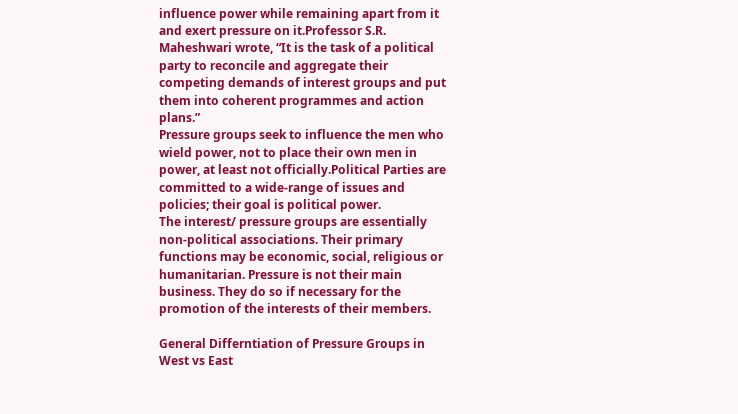influence power while remaining apart from it and exert pressure on it.Professor S.R. Maheshwari wrote, “It is the task of a political party to reconcile and aggregate their competing demands of interest groups and put them into coherent programmes and action plans.”
Pressure groups seek to influence the men who wield power, not to place their own men in power, at least not officially.Political Parties are committed to a wide-range of issues and policies; their goal is political power.
The interest/ pressure groups are essentially non-political associations. Their primary functions may be economic, social, religious or humanitarian. Pressure is not their main business. They do so if necessary for the promotion of the interests of their members.

General Differntiation of Pressure Groups in West vs East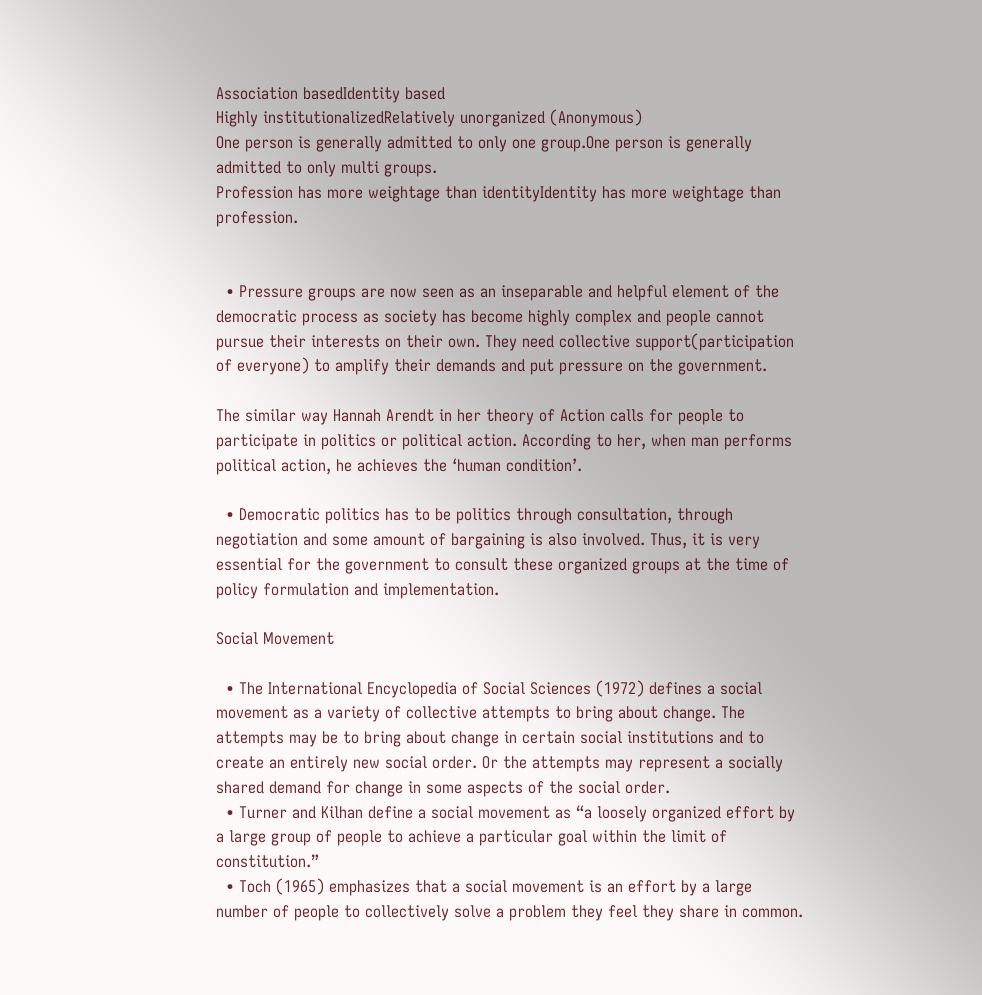Association basedIdentity based
Highly institutionalizedRelatively unorganized (Anonymous)
One person is generally admitted to only one group.One person is generally admitted to only multi groups.
Profession has more weightage than identityIdentity has more weightage than profession.


  • Pressure groups are now seen as an inseparable and helpful element of the democratic process as society has become highly complex and people cannot pursue their interests on their own. They need collective support(participation of everyone) to amplify their demands and put pressure on the government.

The similar way Hannah Arendt in her theory of Action calls for people to participate in politics or political action. According to her, when man performs political action, he achieves the ‘human condition’.

  • Democratic politics has to be politics through consultation, through negotiation and some amount of bargaining is also involved. Thus, it is very essential for the government to consult these organized groups at the time of policy formulation and implementation.

Social Movement

  • The International Encyclopedia of Social Sciences (1972) defines a social movement as a variety of collective attempts to bring about change. The attempts may be to bring about change in certain social institutions and to create an entirely new social order. Or the attempts may represent a socially shared demand for change in some aspects of the social order.
  • Turner and Kilhan define a social movement as “a loosely organized effort by a large group of people to achieve a particular goal within the limit of constitution.”
  • Toch (1965) emphasizes that a social movement is an effort by a large number of people to collectively solve a problem they feel they share in common.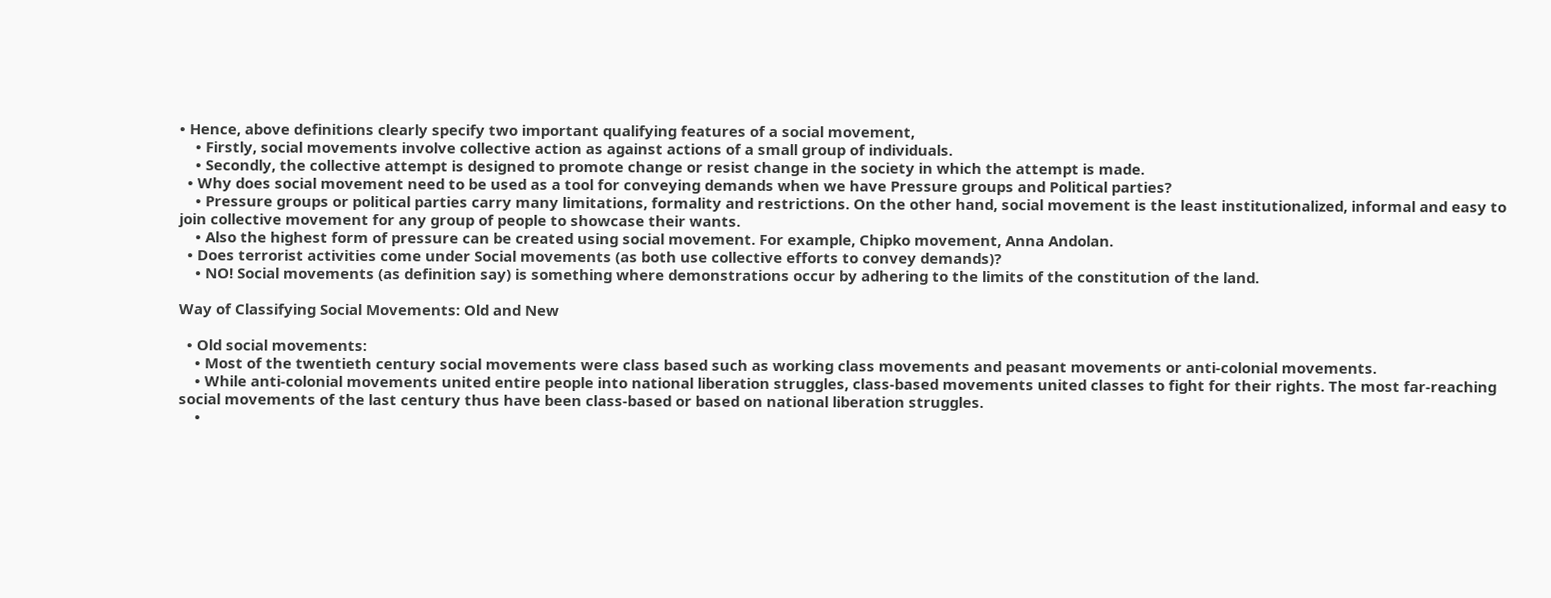• Hence, above definitions clearly specify two important qualifying features of a social movement,
    • Firstly, social movements involve collective action as against actions of a small group of individuals.
    • Secondly, the collective attempt is designed to promote change or resist change in the society in which the attempt is made.
  • Why does social movement need to be used as a tool for conveying demands when we have Pressure groups and Political parties?
    • Pressure groups or political parties carry many limitations, formality and restrictions. On the other hand, social movement is the least institutionalized, informal and easy to join collective movement for any group of people to showcase their wants.
    • Also the highest form of pressure can be created using social movement. For example, Chipko movement, Anna Andolan.
  • Does terrorist activities come under Social movements (as both use collective efforts to convey demands)?
    • NO! Social movements (as definition say) is something where demonstrations occur by adhering to the limits of the constitution of the land.

Way of Classifying Social Movements: Old and New

  • Old social movements:
    • Most of the twentieth century social movements were class based such as working class movements and peasant movements or anti-colonial movements.
    • While anti-colonial movements united entire people into national liberation struggles, class-based movements united classes to fight for their rights. The most far-reaching social movements of the last century thus have been class-based or based on national liberation struggles.
    •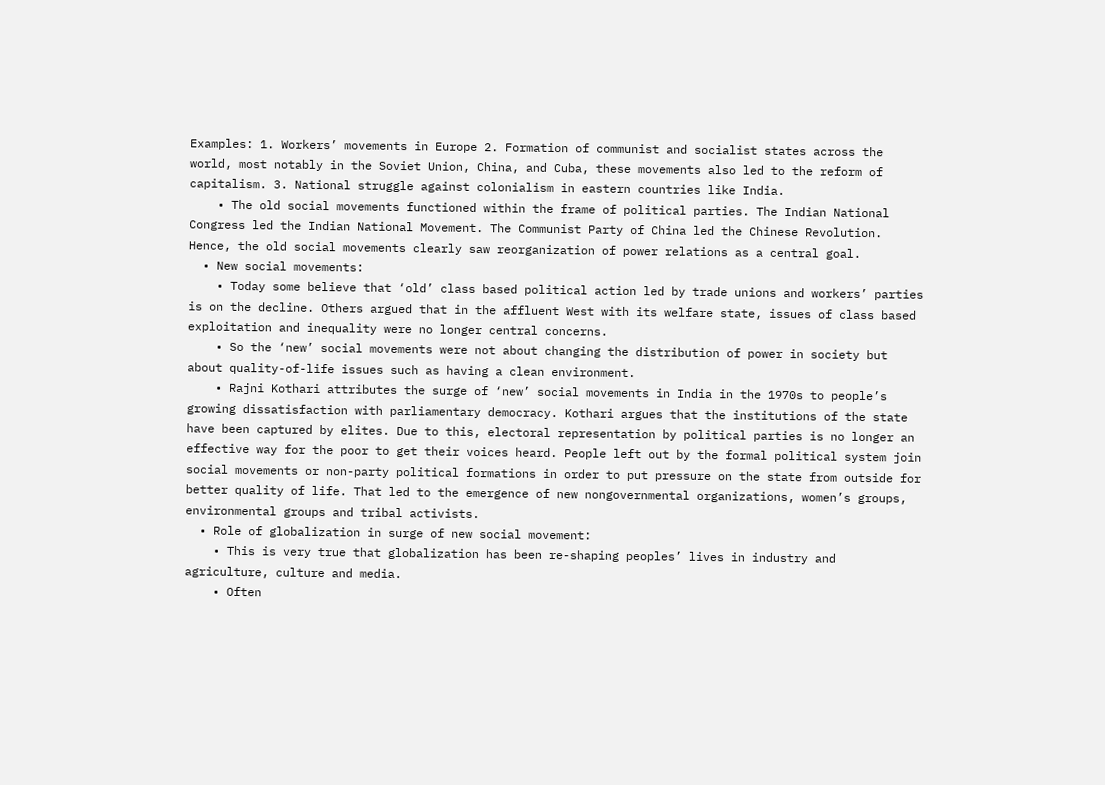Examples: 1. Workers’ movements in Europe 2. Formation of communist and socialist states across the world, most notably in the Soviet Union, China, and Cuba, these movements also led to the reform of capitalism. 3. National struggle against colonialism in eastern countries like India.
    • The old social movements functioned within the frame of political parties. The Indian National Congress led the Indian National Movement. The Communist Party of China led the Chinese Revolution. Hence, the old social movements clearly saw reorganization of power relations as a central goal.
  • New social movements:
    • Today some believe that ‘old’ class based political action led by trade unions and workers’ parties is on the decline. Others argued that in the affluent West with its welfare state, issues of class based exploitation and inequality were no longer central concerns.
    • So the ‘new’ social movements were not about changing the distribution of power in society but about quality-of-life issues such as having a clean environment.
    • Rajni Kothari attributes the surge of ‘new’ social movements in India in the 1970s to people’s growing dissatisfaction with parliamentary democracy. Kothari argues that the institutions of the state have been captured by elites. Due to this, electoral representation by political parties is no longer an effective way for the poor to get their voices heard. People left out by the formal political system join social movements or non-party political formations in order to put pressure on the state from outside for better quality of life. That led to the emergence of new nongovernmental organizations, women’s groups, environmental groups and tribal activists.
  • Role of globalization in surge of new social movement:
    • This is very true that globalization has been re-shaping peoples’ lives in industry and agriculture, culture and media.
    • Often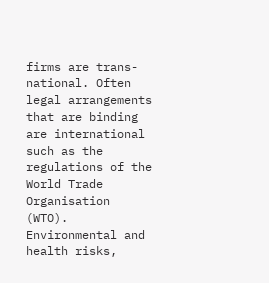firms are trans-national. Often legal arrangements that are binding are international such as the regulations of the World Trade Organisation (WTO). Environmental and health risks,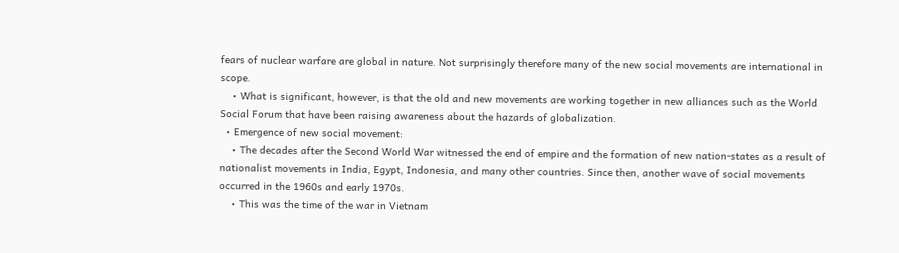fears of nuclear warfare are global in nature. Not surprisingly therefore many of the new social movements are international in scope.
    • What is significant, however, is that the old and new movements are working together in new alliances such as the World Social Forum that have been raising awareness about the hazards of globalization.
  • Emergence of new social movement:
    • The decades after the Second World War witnessed the end of empire and the formation of new nation-states as a result of nationalist movements in India, Egypt, Indonesia, and many other countries. Since then, another wave of social movements occurred in the 1960s and early 1970s.
    • This was the time of the war in Vietnam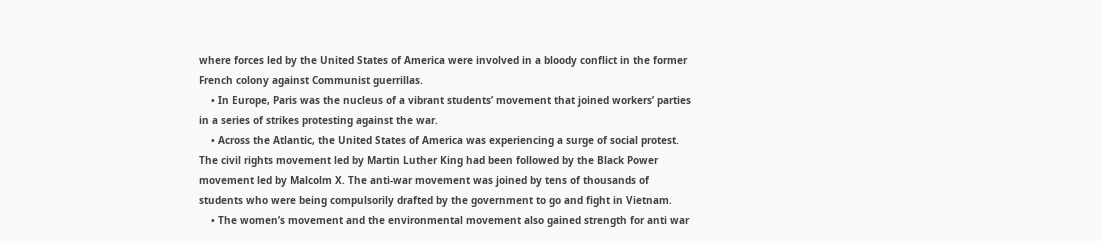where forces led by the United States of America were involved in a bloody conflict in the former French colony against Communist guerrillas.
    • In Europe, Paris was the nucleus of a vibrant students’ movement that joined workers’ parties in a series of strikes protesting against the war.
    • Across the Atlantic, the United States of America was experiencing a surge of social protest. The civil rights movement led by Martin Luther King had been followed by the Black Power movement led by Malcolm X. The anti-war movement was joined by tens of thousands of students who were being compulsorily drafted by the government to go and fight in Vietnam.
    • The women’s movement and the environmental movement also gained strength for anti war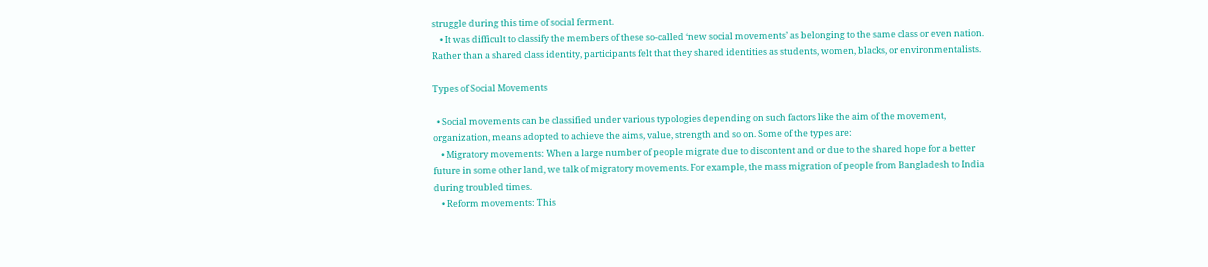struggle during this time of social ferment.
    • It was difficult to classify the members of these so-called ‘new social movements’ as belonging to the same class or even nation. Rather than a shared class identity, participants felt that they shared identities as students, women, blacks, or environmentalists.

Types of Social Movements

  • Social movements can be classified under various typologies depending on such factors like the aim of the movement, organization, means adopted to achieve the aims, value, strength and so on. Some of the types are:
    • Migratory movements: When a large number of people migrate due to discontent and or due to the shared hope for a better future in some other land, we talk of migratory movements. For example, the mass migration of people from Bangladesh to India during troubled times.
    • Reform movements: This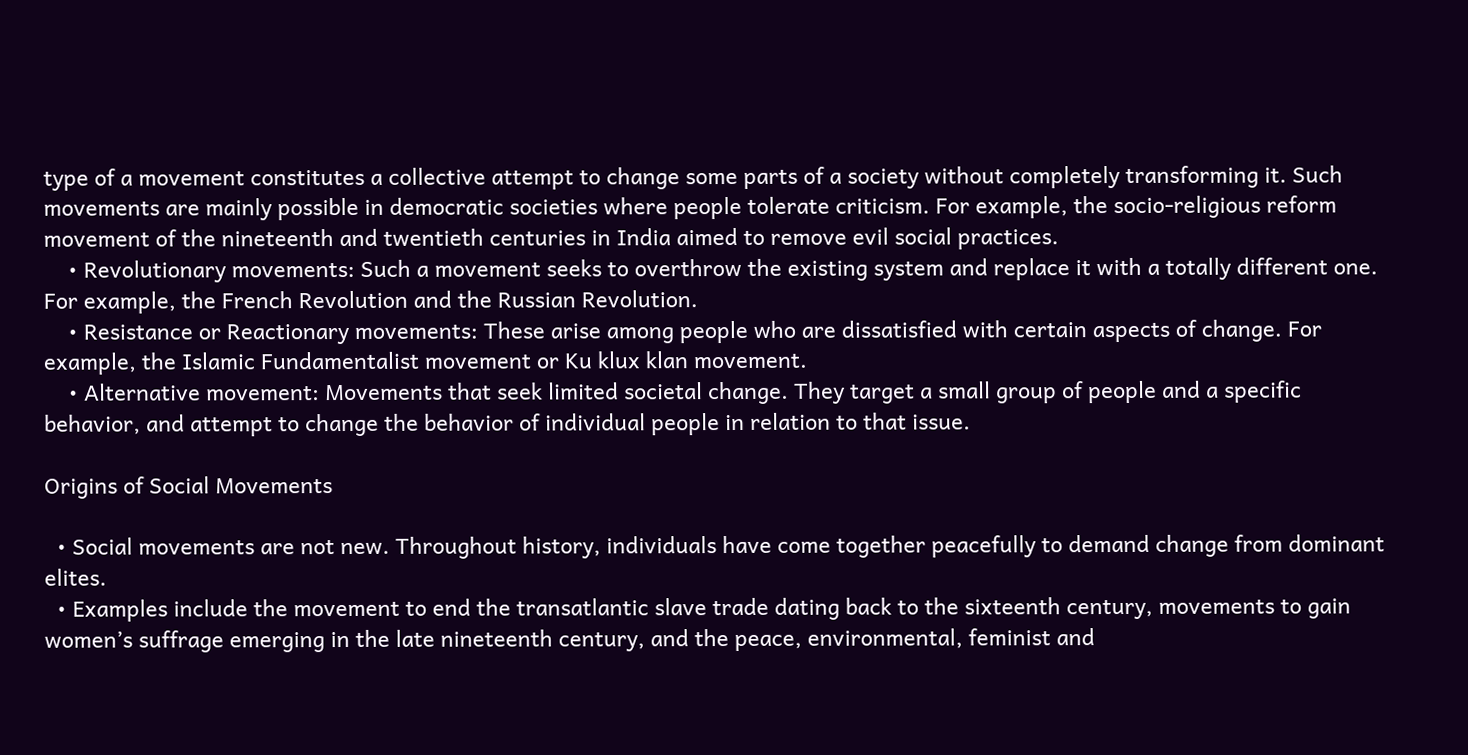type of a movement constitutes a collective attempt to change some parts of a society without completely transforming it. Such movements are mainly possible in democratic societies where people tolerate criticism. For example, the socio-religious reform movement of the nineteenth and twentieth centuries in India aimed to remove evil social practices.
    • Revolutionary movements: Such a movement seeks to overthrow the existing system and replace it with a totally different one. For example, the French Revolution and the Russian Revolution.
    • Resistance or Reactionary movements: These arise among people who are dissatisfied with certain aspects of change. For example, the Islamic Fundamentalist movement or Ku klux klan movement.
    • Alternative movement: Movements that seek limited societal change. They target a small group of people and a specific behavior, and attempt to change the behavior of individual people in relation to that issue.

Origins of Social Movements

  • Social movements are not new. Throughout history, individuals have come together peacefully to demand change from dominant elites.
  • Examples include the movement to end the transatlantic slave trade dating back to the sixteenth century, movements to gain women’s suffrage emerging in the late nineteenth century, and the peace, environmental, feminist and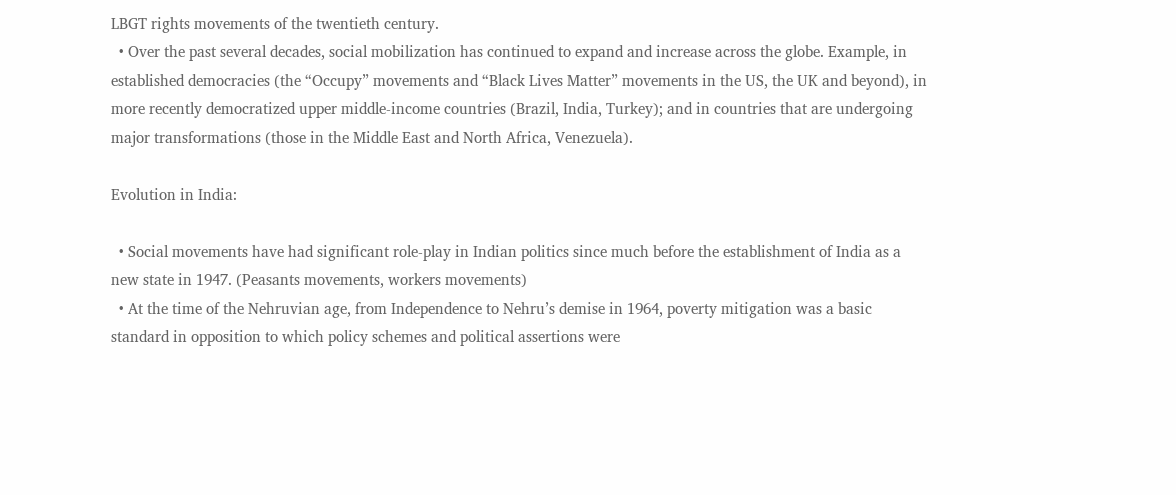LBGT rights movements of the twentieth century.
  • Over the past several decades, social mobilization has continued to expand and increase across the globe. Example, in established democracies (the “Occupy” movements and “Black Lives Matter” movements in the US, the UK and beyond), in more recently democratized upper middle-income countries (Brazil, India, Turkey); and in countries that are undergoing major transformations (those in the Middle East and North Africa, Venezuela).

Evolution in India:

  • Social movements have had significant role-play in Indian politics since much before the establishment of India as a new state in 1947. (Peasants movements, workers movements)
  • At the time of the Nehruvian age, from Independence to Nehru’s demise in 1964, poverty mitigation was a basic standard in opposition to which policy schemes and political assertions were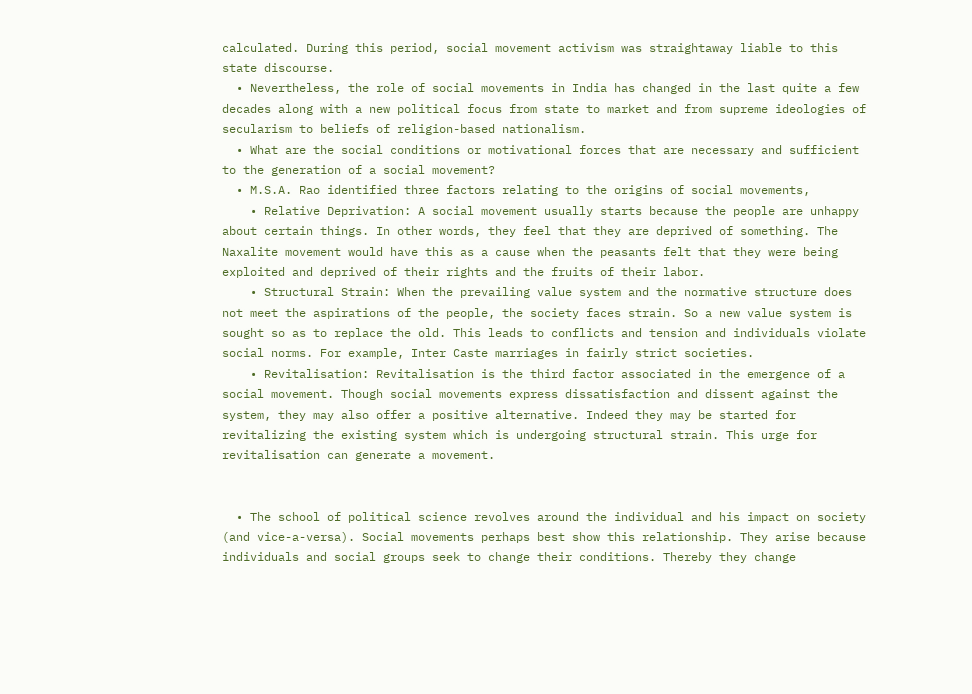calculated. During this period, social movement activism was straightaway liable to this state discourse.
  • Nevertheless, the role of social movements in India has changed in the last quite a few decades along with a new political focus from state to market and from supreme ideologies of secularism to beliefs of religion-based nationalism.
  • What are the social conditions or motivational forces that are necessary and sufficient to the generation of a social movement?
  • M.S.A. Rao identified three factors relating to the origins of social movements,
    • Relative Deprivation: A social movement usually starts because the people are unhappy about certain things. In other words, they feel that they are deprived of something. The Naxalite movement would have this as a cause when the peasants felt that they were being exploited and deprived of their rights and the fruits of their labor.
    • Structural Strain: When the prevailing value system and the normative structure does not meet the aspirations of the people, the society faces strain. So a new value system is sought so as to replace the old. This leads to conflicts and tension and individuals violate social norms. For example, Inter Caste marriages in fairly strict societies.
    • Revitalisation: Revitalisation is the third factor associated in the emergence of a social movement. Though social movements express dissatisfaction and dissent against the system, they may also offer a positive alternative. Indeed they may be started for revitalizing the existing system which is undergoing structural strain. This urge for revitalisation can generate a movement.


  • The school of political science revolves around the individual and his impact on society (and vice-a-versa). Social movements perhaps best show this relationship. They arise because individuals and social groups seek to change their conditions. Thereby they change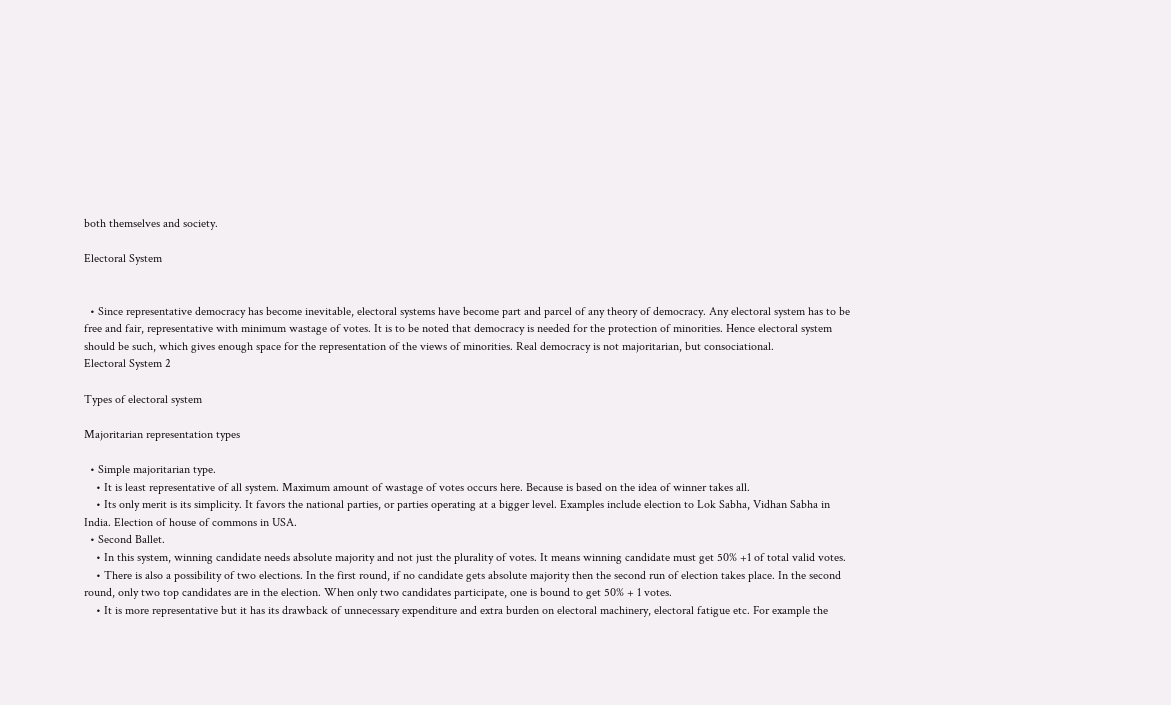both themselves and society.

Electoral System


  • Since representative democracy has become inevitable, electoral systems have become part and parcel of any theory of democracy. Any electoral system has to be free and fair, representative with minimum wastage of votes. It is to be noted that democracy is needed for the protection of minorities. Hence electoral system should be such, which gives enough space for the representation of the views of minorities. Real democracy is not majoritarian, but consociational.
Electoral System 2

Types of electoral system

Majoritarian representation types

  • Simple majoritarian type.
    • It is least representative of all system. Maximum amount of wastage of votes occurs here. Because is based on the idea of winner takes all.
    • Its only merit is its simplicity. It favors the national parties, or parties operating at a bigger level. Examples include election to Lok Sabha, Vidhan Sabha in India. Election of house of commons in USA.
  • Second Ballet.
    • In this system, winning candidate needs absolute majority and not just the plurality of votes. It means winning candidate must get 50% +1 of total valid votes.
    • There is also a possibility of two elections. In the first round, if no candidate gets absolute majority then the second run of election takes place. In the second round, only two top candidates are in the election. When only two candidates participate, one is bound to get 50% + 1 votes.
    • It is more representative but it has its drawback of unnecessary expenditure and extra burden on electoral machinery, electoral fatigue etc. For example the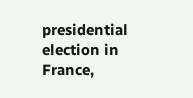presidential election in France,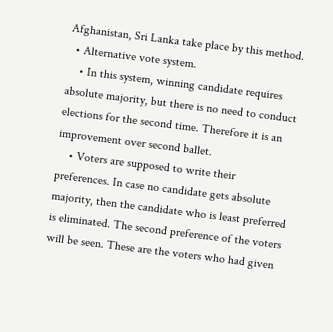Afghanistan, Sri Lanka take place by this method.
  • Alternative vote system.
    • In this system, winning candidate requires absolute majority, but there is no need to conduct elections for the second time. Therefore it is an improvement over second ballet.
    • Voters are supposed to write their preferences. In case no candidate gets absolute majority, then the candidate who is least preferred is eliminated. The second preference of the voters will be seen. These are the voters who had given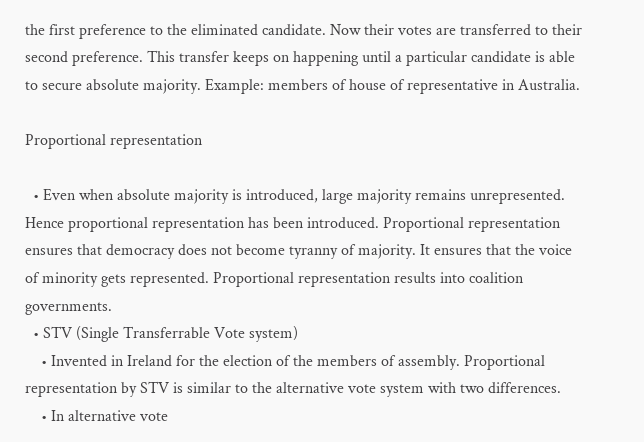the first preference to the eliminated candidate. Now their votes are transferred to their second preference. This transfer keeps on happening until a particular candidate is able to secure absolute majority. Example: members of house of representative in Australia.

Proportional representation

  • Even when absolute majority is introduced, large majority remains unrepresented. Hence proportional representation has been introduced. Proportional representation ensures that democracy does not become tyranny of majority. It ensures that the voice of minority gets represented. Proportional representation results into coalition governments.
  • STV (Single Transferrable Vote system)
    • Invented in Ireland for the election of the members of assembly. Proportional representation by STV is similar to the alternative vote system with two differences.
    • In alternative vote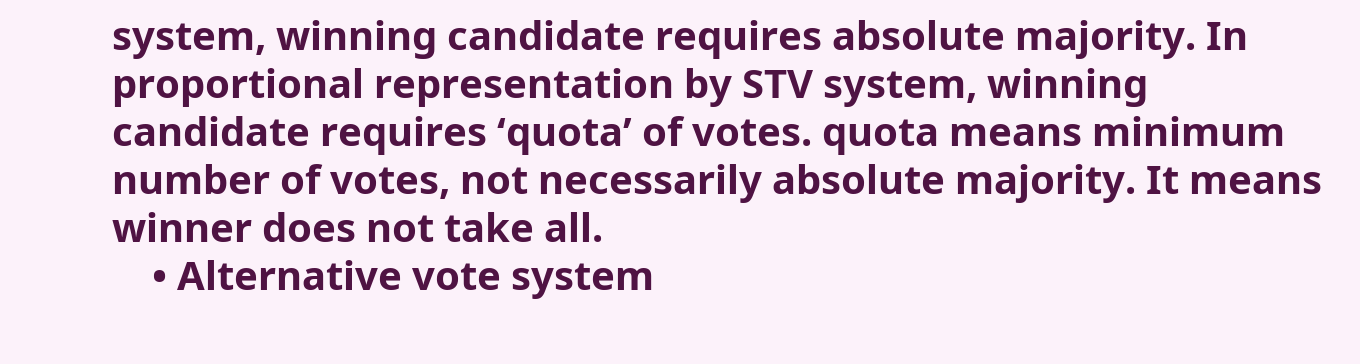system, winning candidate requires absolute majority. In proportional representation by STV system, winning candidate requires ‘quota’ of votes. quota means minimum number of votes, not necessarily absolute majority. It means winner does not take all.
    • Alternative vote system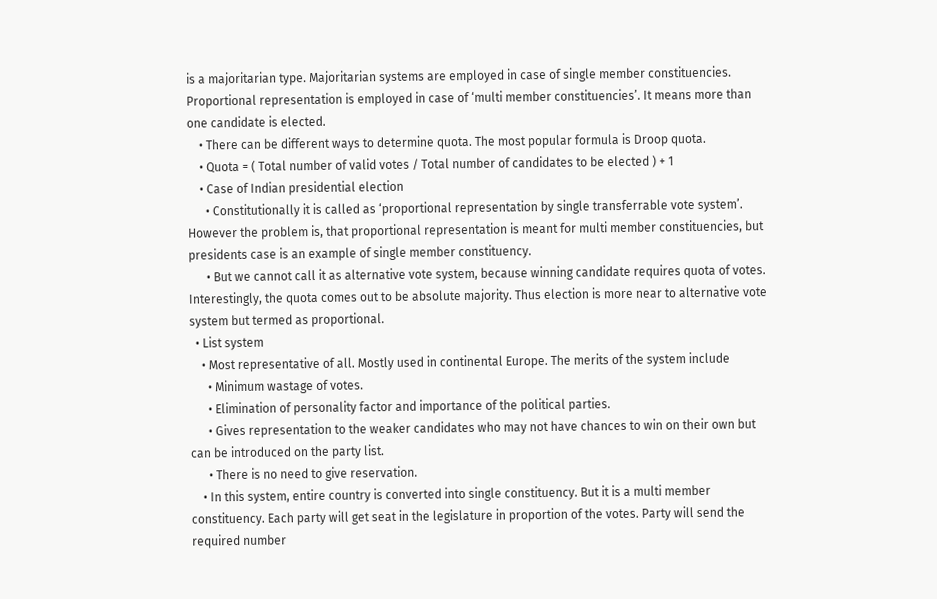is a majoritarian type. Majoritarian systems are employed in case of single member constituencies. Proportional representation is employed in case of ‘multi member constituencies’. It means more than one candidate is elected.
    • There can be different ways to determine quota. The most popular formula is Droop quota.
    • Quota = ( Total number of valid votes / Total number of candidates to be elected ) + 1
    • Case of Indian presidential election
      • Constitutionally it is called as ‘proportional representation by single transferrable vote system’. However the problem is, that proportional representation is meant for multi member constituencies, but presidents case is an example of single member constituency.
      • But we cannot call it as alternative vote system, because winning candidate requires quota of votes. Interestingly, the quota comes out to be absolute majority. Thus election is more near to alternative vote system but termed as proportional.
  • List system
    • Most representative of all. Mostly used in continental Europe. The merits of the system include
      • Minimum wastage of votes.
      • Elimination of personality factor and importance of the political parties.
      • Gives representation to the weaker candidates who may not have chances to win on their own but can be introduced on the party list.
      • There is no need to give reservation.
    • In this system, entire country is converted into single constituency. But it is a multi member constituency. Each party will get seat in the legislature in proportion of the votes. Party will send the required number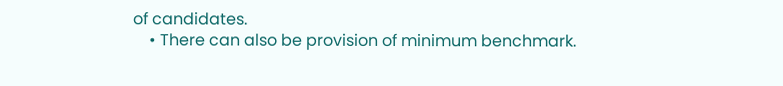of candidates.
    • There can also be provision of minimum benchmark.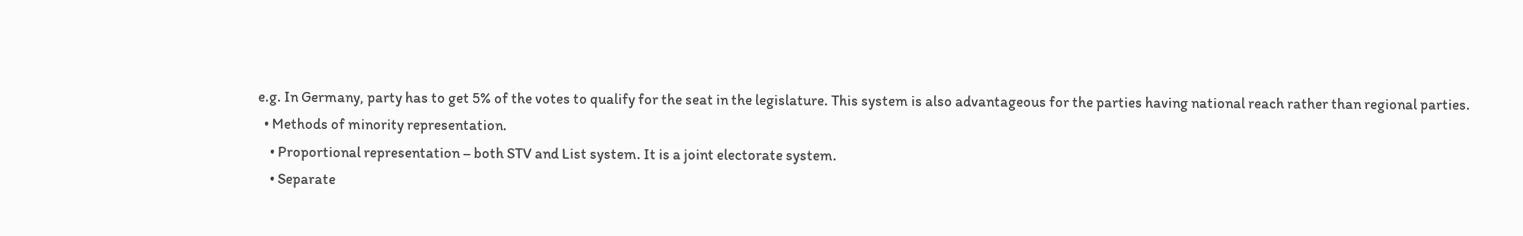e.g. In Germany, party has to get 5% of the votes to qualify for the seat in the legislature. This system is also advantageous for the parties having national reach rather than regional parties.
  • Methods of minority representation.
    • Proportional representation – both STV and List system. It is a joint electorate system.
    • Separate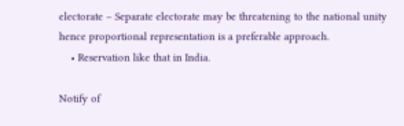electorate – Separate electorate may be threatening to the national unity hence proportional representation is a preferable approach.
    • Reservation like that in India.

Notify of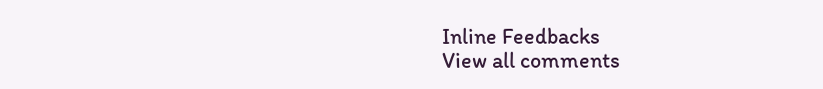Inline Feedbacks
View all comments